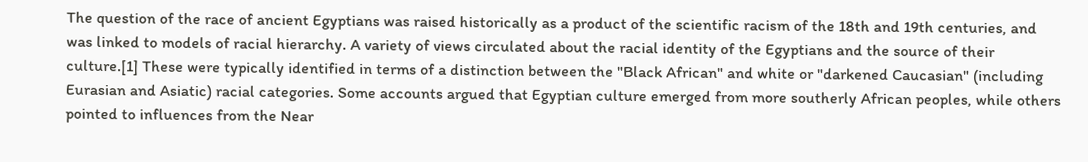The question of the race of ancient Egyptians was raised historically as a product of the scientific racism of the 18th and 19th centuries, and was linked to models of racial hierarchy. A variety of views circulated about the racial identity of the Egyptians and the source of their culture.[1] These were typically identified in terms of a distinction between the "Black African" and white or "darkened Caucasian" (including Eurasian and Asiatic) racial categories. Some accounts argued that Egyptian culture emerged from more southerly African peoples, while others pointed to influences from the Near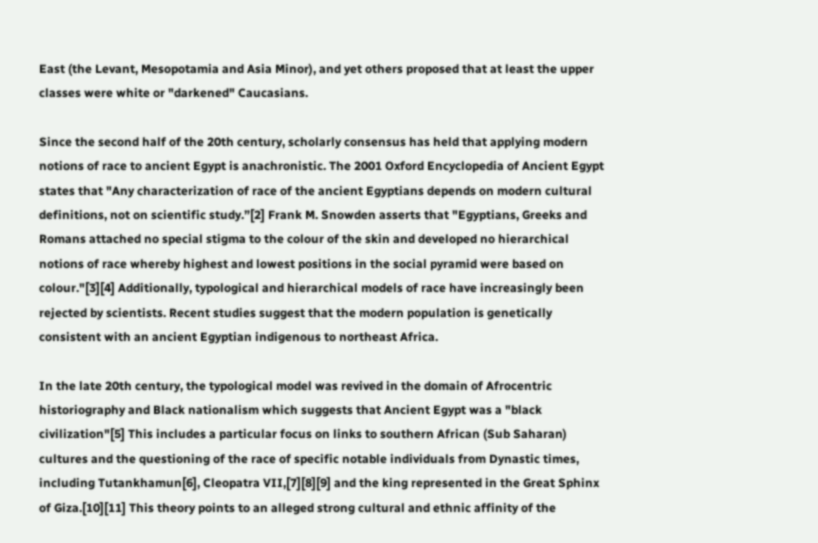East (the Levant, Mesopotamia and Asia Minor), and yet others proposed that at least the upper classes were white or "darkened" Caucasians.

Since the second half of the 20th century, scholarly consensus has held that applying modern notions of race to ancient Egypt is anachronistic. The 2001 Oxford Encyclopedia of Ancient Egypt states that "Any characterization of race of the ancient Egyptians depends on modern cultural definitions, not on scientific study.”[2] Frank M. Snowden asserts that "Egyptians, Greeks and Romans attached no special stigma to the colour of the skin and developed no hierarchical notions of race whereby highest and lowest positions in the social pyramid were based on colour."[3][4] Additionally, typological and hierarchical models of race have increasingly been rejected by scientists. Recent studies suggest that the modern population is genetically consistent with an ancient Egyptian indigenous to northeast Africa.

In the late 20th century, the typological model was revived in the domain of Afrocentric historiography and Black nationalism which suggests that Ancient Egypt was a "black civilization"[5] This includes a particular focus on links to southern African (Sub Saharan) cultures and the questioning of the race of specific notable individuals from Dynastic times, including Tutankhamun[6], Cleopatra VII,[7][8][9] and the king represented in the Great Sphinx of Giza.[10][11] This theory points to an alleged strong cultural and ethnic affinity of the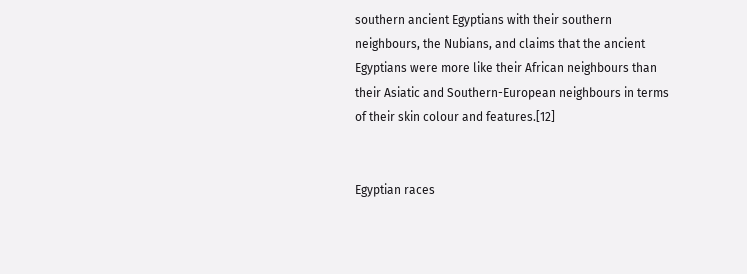southern ancient Egyptians with their southern neighbours, the Nubians, and claims that the ancient Egyptians were more like their African neighbours than their Asiatic and Southern-European neighbours in terms of their skin colour and features.[12]


Egyptian races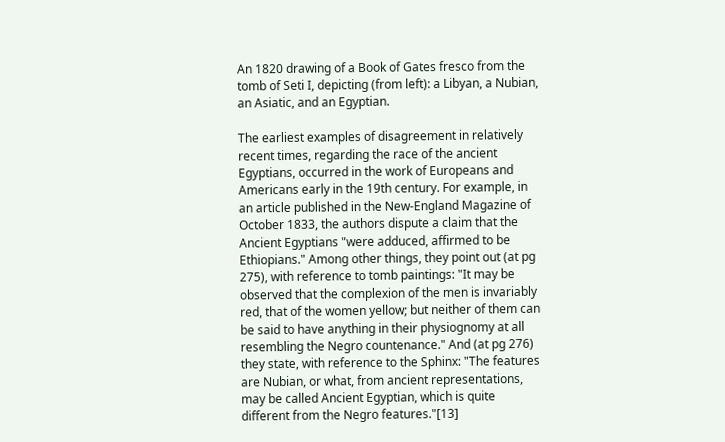An 1820 drawing of a Book of Gates fresco from the tomb of Seti I, depicting (from left): a Libyan, a Nubian, an Asiatic, and an Egyptian.

The earliest examples of disagreement in relatively recent times, regarding the race of the ancient Egyptians, occurred in the work of Europeans and Americans early in the 19th century. For example, in an article published in the New-England Magazine of October 1833, the authors dispute a claim that the Ancient Egyptians "were adduced, affirmed to be Ethiopians." Among other things, they point out (at pg 275), with reference to tomb paintings: "It may be observed that the complexion of the men is invariably red, that of the women yellow; but neither of them can be said to have anything in their physiognomy at all resembling the Negro countenance." And (at pg 276) they state, with reference to the Sphinx: "The features are Nubian, or what, from ancient representations, may be called Ancient Egyptian, which is quite different from the Negro features."[13]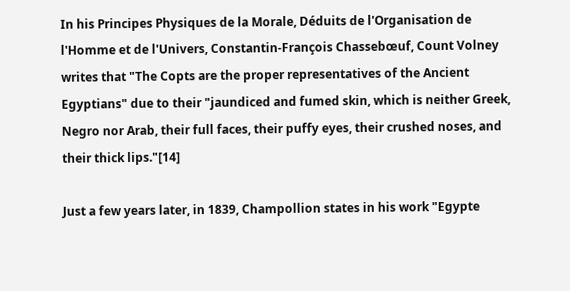In his Principes Physiques de la Morale, Déduits de l'Organisation de l'Homme et de l'Univers, Constantin-François Chassebœuf, Count Volney writes that "The Copts are the proper representatives of the Ancient Egyptians" due to their "jaundiced and fumed skin, which is neither Greek, Negro nor Arab, their full faces, their puffy eyes, their crushed noses, and their thick lips."[14]

Just a few years later, in 1839, Champollion states in his work "Egypte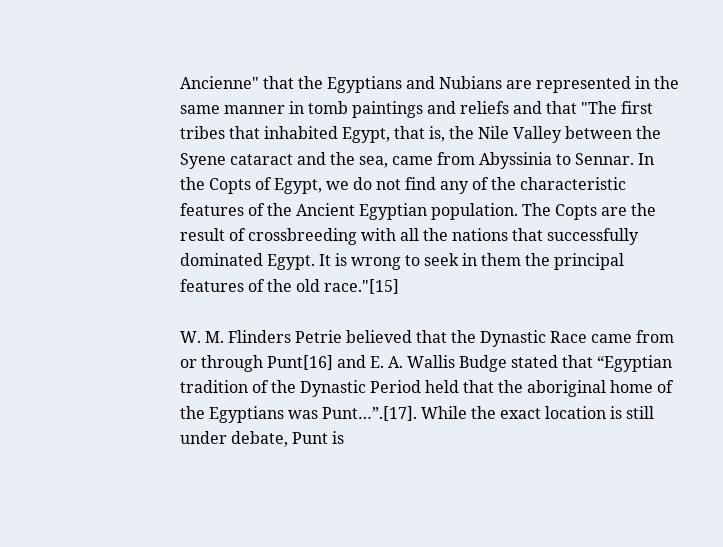Ancienne" that the Egyptians and Nubians are represented in the same manner in tomb paintings and reliefs and that "The first tribes that inhabited Egypt, that is, the Nile Valley between the Syene cataract and the sea, came from Abyssinia to Sennar. In the Copts of Egypt, we do not find any of the characteristic features of the Ancient Egyptian population. The Copts are the result of crossbreeding with all the nations that successfully dominated Egypt. It is wrong to seek in them the principal features of the old race."[15]

W. M. Flinders Petrie believed that the Dynastic Race came from or through Punt[16] and E. A. Wallis Budge stated that “Egyptian tradition of the Dynastic Period held that the aboriginal home of the Egyptians was Punt…”.[17]. While the exact location is still under debate, Punt is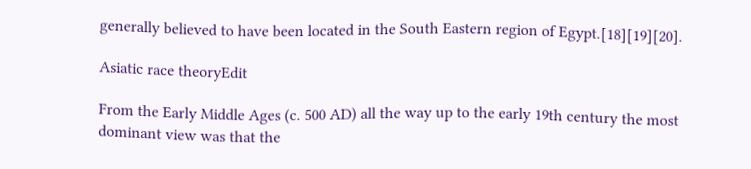generally believed to have been located in the South Eastern region of Egypt.[18][19][20].

Asiatic race theoryEdit

From the Early Middle Ages (c. 500 AD) all the way up to the early 19th century the most dominant view was that the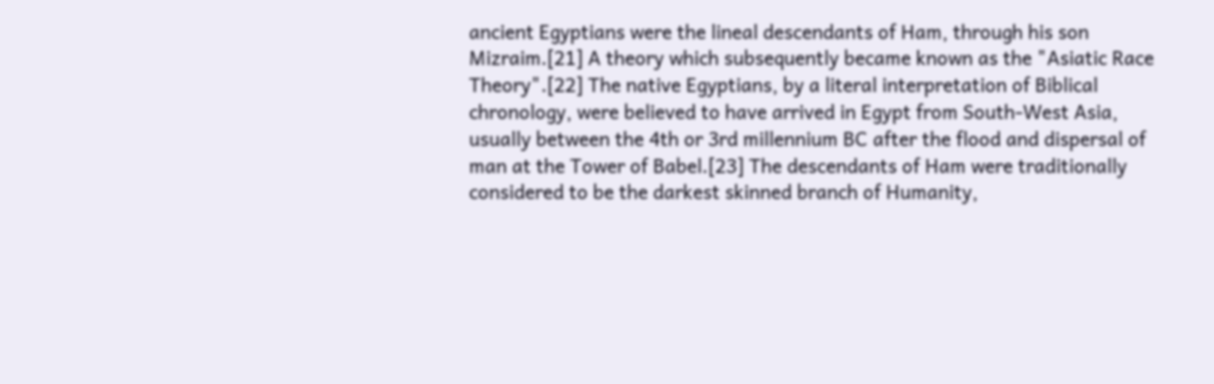ancient Egyptians were the lineal descendants of Ham, through his son Mizraim.[21] A theory which subsequently became known as the "Asiatic Race Theory".[22] The native Egyptians, by a literal interpretation of Biblical chronology, were believed to have arrived in Egypt from South-West Asia, usually between the 4th or 3rd millennium BC after the flood and dispersal of man at the Tower of Babel.[23] The descendants of Ham were traditionally considered to be the darkest skinned branch of Humanity,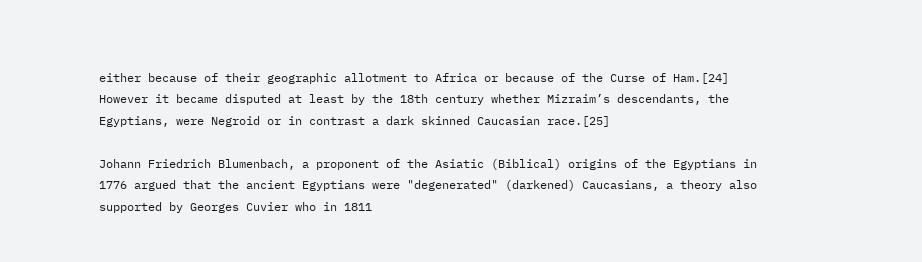either because of their geographic allotment to Africa or because of the Curse of Ham.[24] However it became disputed at least by the 18th century whether Mizraim’s descendants, the Egyptians, were Negroid or in contrast a dark skinned Caucasian race.[25]

Johann Friedrich Blumenbach, a proponent of the Asiatic (Biblical) origins of the Egyptians in 1776 argued that the ancient Egyptians were "degenerated" (darkened) Caucasians, a theory also supported by Georges Cuvier who in 1811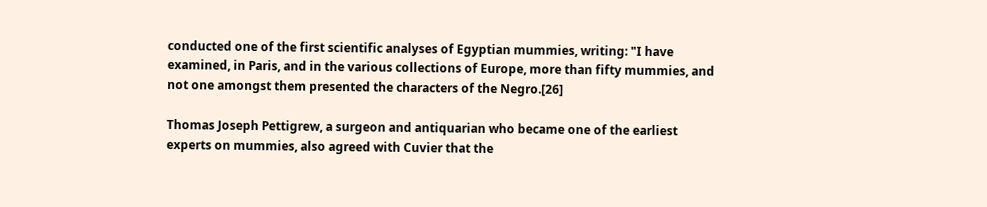conducted one of the first scientific analyses of Egyptian mummies, writing: "I have examined, in Paris, and in the various collections of Europe, more than fifty mummies, and not one amongst them presented the characters of the Negro.[26]

Thomas Joseph Pettigrew, a surgeon and antiquarian who became one of the earliest experts on mummies, also agreed with Cuvier that the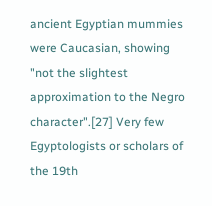ancient Egyptian mummies were Caucasian, showing "not the slightest approximation to the Negro character".[27] Very few Egyptologists or scholars of the 19th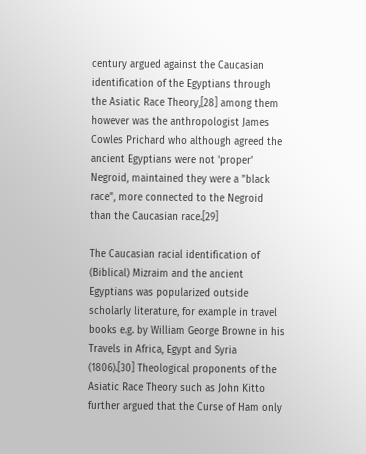century argued against the Caucasian identification of the Egyptians through the Asiatic Race Theory,[28] among them however was the anthropologist James Cowles Prichard who although agreed the ancient Egyptians were not 'proper' Negroid, maintained they were a "black race", more connected to the Negroid than the Caucasian race.[29]

The Caucasian racial identification of (Biblical) Mizraim and the ancient Egyptians was popularized outside scholarly literature, for example in travel books e.g. by William George Browne in his Travels in Africa, Egypt and Syria (1806).[30] Theological proponents of the Asiatic Race Theory such as John Kitto further argued that the Curse of Ham only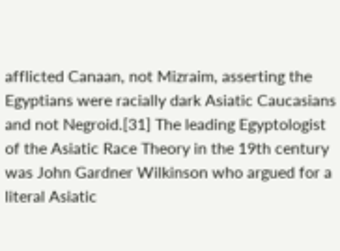afflicted Canaan, not Mizraim, asserting the Egyptians were racially dark Asiatic Caucasians and not Negroid.[31] The leading Egyptologist of the Asiatic Race Theory in the 19th century was John Gardner Wilkinson who argued for a literal Asiatic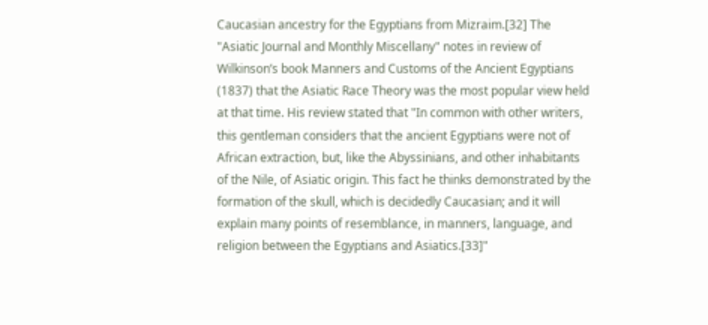Caucasian ancestry for the Egyptians from Mizraim.[32] The "Asiatic Journal and Monthly Miscellany" notes in review of Wilkinson’s book Manners and Customs of the Ancient Egyptians (1837) that the Asiatic Race Theory was the most popular view held at that time. His review stated that "In common with other writers, this gentleman considers that the ancient Egyptians were not of African extraction, but, like the Abyssinians, and other inhabitants of the Nile, of Asiatic origin. This fact he thinks demonstrated by the formation of the skull, which is decidedly Caucasian; and it will explain many points of resemblance, in manners, language, and religion between the Egyptians and Asiatics.[33]"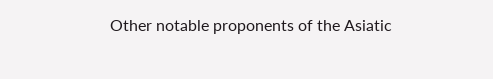Other notable proponents of the Asiatic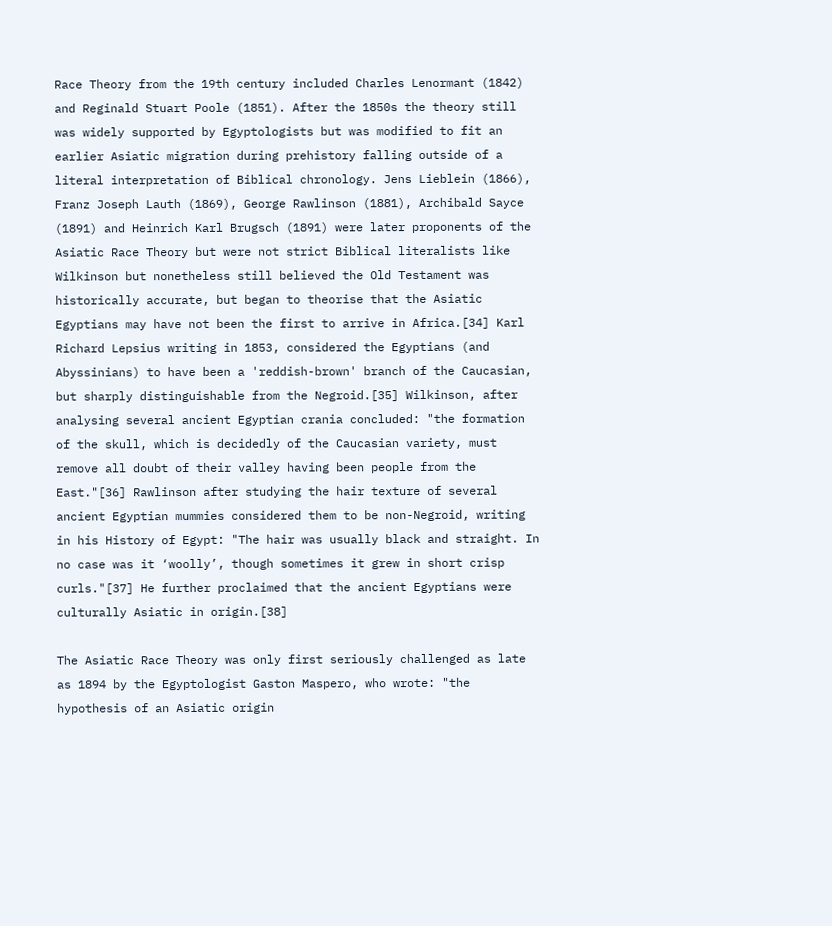Race Theory from the 19th century included Charles Lenormant (1842) and Reginald Stuart Poole (1851). After the 1850s the theory still was widely supported by Egyptologists but was modified to fit an earlier Asiatic migration during prehistory falling outside of a literal interpretation of Biblical chronology. Jens Lieblein (1866), Franz Joseph Lauth (1869), George Rawlinson (1881), Archibald Sayce (1891) and Heinrich Karl Brugsch (1891) were later proponents of the Asiatic Race Theory but were not strict Biblical literalists like Wilkinson but nonetheless still believed the Old Testament was historically accurate, but began to theorise that the Asiatic Egyptians may have not been the first to arrive in Africa.[34] Karl Richard Lepsius writing in 1853, considered the Egyptians (and Abyssinians) to have been a 'reddish-brown' branch of the Caucasian, but sharply distinguishable from the Negroid.[35] Wilkinson, after analysing several ancient Egyptian crania concluded: "the formation of the skull, which is decidedly of the Caucasian variety, must remove all doubt of their valley having been people from the East."[36] Rawlinson after studying the hair texture of several ancient Egyptian mummies considered them to be non-Negroid, writing in his History of Egypt: "The hair was usually black and straight. In no case was it ‘woolly’, though sometimes it grew in short crisp curls."[37] He further proclaimed that the ancient Egyptians were culturally Asiatic in origin.[38]

The Asiatic Race Theory was only first seriously challenged as late as 1894 by the Egyptologist Gaston Maspero, who wrote: "the hypothesis of an Asiatic origin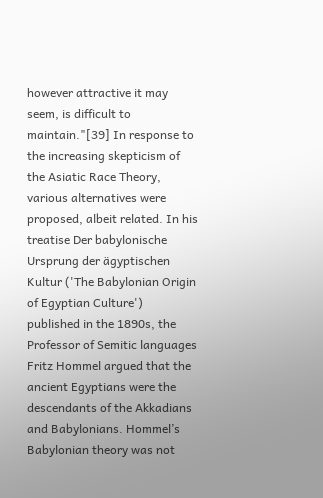however attractive it may seem, is difficult to maintain."[39] In response to the increasing skepticism of the Asiatic Race Theory, various alternatives were proposed, albeit related. In his treatise Der babylonische Ursprung der ägyptischen Kultur ('The Babylonian Origin of Egyptian Culture') published in the 1890s, the Professor of Semitic languages Fritz Hommel argued that the ancient Egyptians were the descendants of the Akkadians and Babylonians. Hommel’s Babylonian theory was not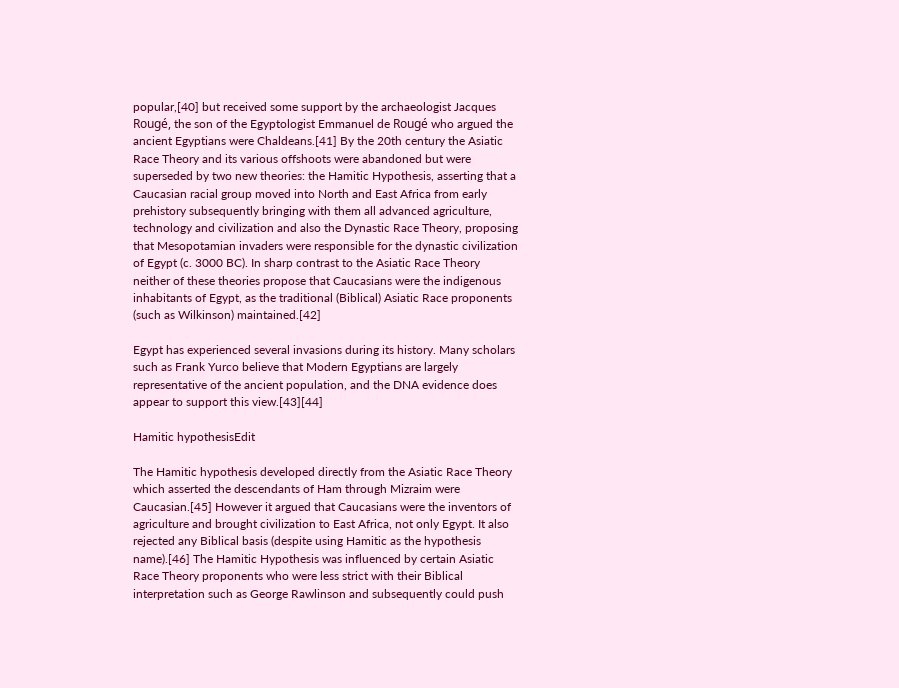popular,[40] but received some support by the archaeologist Jacques Rougé, the son of the Egyptologist Emmanuel de Rougé who argued the ancient Egyptians were Chaldeans.[41] By the 20th century the Asiatic Race Theory and its various offshoots were abandoned but were superseded by two new theories: the Hamitic Hypothesis, asserting that a Caucasian racial group moved into North and East Africa from early prehistory subsequently bringing with them all advanced agriculture, technology and civilization and also the Dynastic Race Theory, proposing that Mesopotamian invaders were responsible for the dynastic civilization of Egypt (c. 3000 BC). In sharp contrast to the Asiatic Race Theory neither of these theories propose that Caucasians were the indigenous inhabitants of Egypt, as the traditional (Biblical) Asiatic Race proponents (such as Wilkinson) maintained.[42]

Egypt has experienced several invasions during its history. Many scholars such as Frank Yurco believe that Modern Egyptians are largely representative of the ancient population, and the DNA evidence does appear to support this view.[43][44]

Hamitic hypothesisEdit

The Hamitic hypothesis developed directly from the Asiatic Race Theory which asserted the descendants of Ham through Mizraim were Caucasian.[45] However it argued that Caucasians were the inventors of agriculture and brought civilization to East Africa, not only Egypt. It also rejected any Biblical basis (despite using Hamitic as the hypothesis name).[46] The Hamitic Hypothesis was influenced by certain Asiatic Race Theory proponents who were less strict with their Biblical interpretation such as George Rawlinson and subsequently could push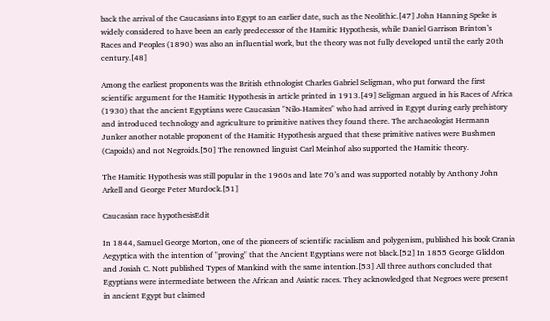back the arrival of the Caucasians into Egypt to an earlier date, such as the Neolithic.[47] John Hanning Speke is widely considered to have been an early predecessor of the Hamitic Hypothesis, while Daniel Garrison Brinton’s Races and Peoples (1890) was also an influential work, but the theory was not fully developed until the early 20th century.[48]

Among the earliest proponents was the British ethnologist Charles Gabriel Seligman, who put forward the first scientific argument for the Hamitic Hypothesis in article printed in 1913.[49] Seligman argued in his Races of Africa (1930) that the ancient Egyptians were Caucasian "Nilo-Hamites" who had arrived in Egypt during early prehistory and introduced technology and agriculture to primitive natives they found there. The archaeologist Hermann Junker another notable proponent of the Hamitic Hypothesis argued that these primitive natives were Bushmen (Capoids) and not Negroids.[50] The renowned linguist Carl Meinhof also supported the Hamitic theory.

The Hamitic Hypothesis was still popular in the 1960s and late 70’s and was supported notably by Anthony John Arkell and George Peter Murdock.[51]

Caucasian race hypothesisEdit

In 1844, Samuel George Morton, one of the pioneers of scientific racialism and polygenism, published his book Crania Aegyptica with the intention of "proving" that the Ancient Egyptians were not black.[52] In 1855 George Gliddon and Josiah C. Nott published Types of Mankind with the same intention.[53] All three authors concluded that Egyptians were intermediate between the African and Asiatic races. They acknowledged that Negroes were present in ancient Egypt but claimed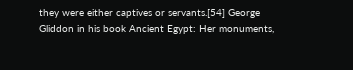they were either captives or servants.[54] George Gliddon in his book Ancient Egypt: Her monuments,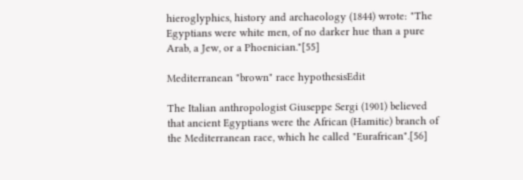hieroglyphics, history and archaeology (1844) wrote: "The Egyptians were white men, of no darker hue than a pure Arab, a Jew, or a Phoenician."[55]

Mediterranean "brown" race hypothesisEdit

The Italian anthropologist Giuseppe Sergi (1901) believed that ancient Egyptians were the African (Hamitic) branch of the Mediterranean race, which he called "Eurafrican".[56]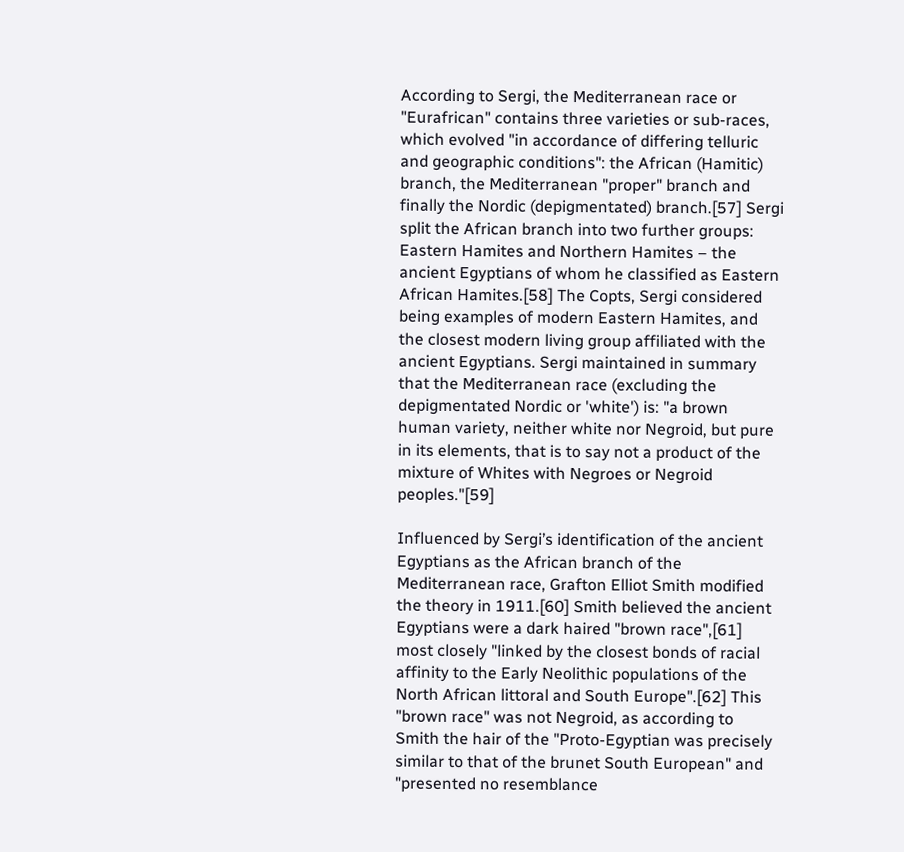According to Sergi, the Mediterranean race or "Eurafrican" contains three varieties or sub-races, which evolved "in accordance of differing telluric and geographic conditions": the African (Hamitic) branch, the Mediterranean "proper" branch and finally the Nordic (depigmentated) branch.[57] Sergi split the African branch into two further groups: Eastern Hamites and Northern Hamites – the ancient Egyptians of whom he classified as Eastern African Hamites.[58] The Copts, Sergi considered being examples of modern Eastern Hamites, and the closest modern living group affiliated with the ancient Egyptians. Sergi maintained in summary that the Mediterranean race (excluding the depigmentated Nordic or 'white') is: "a brown human variety, neither white nor Negroid, but pure in its elements, that is to say not a product of the mixture of Whites with Negroes or Negroid peoples."[59]

Influenced by Sergi’s identification of the ancient Egyptians as the African branch of the Mediterranean race, Grafton Elliot Smith modified the theory in 1911.[60] Smith believed the ancient Egyptians were a dark haired "brown race",[61] most closely "linked by the closest bonds of racial affinity to the Early Neolithic populations of the North African littoral and South Europe".[62] This "brown race" was not Negroid, as according to Smith the hair of the "Proto-Egyptian was precisely similar to that of the brunet South European" and "presented no resemblance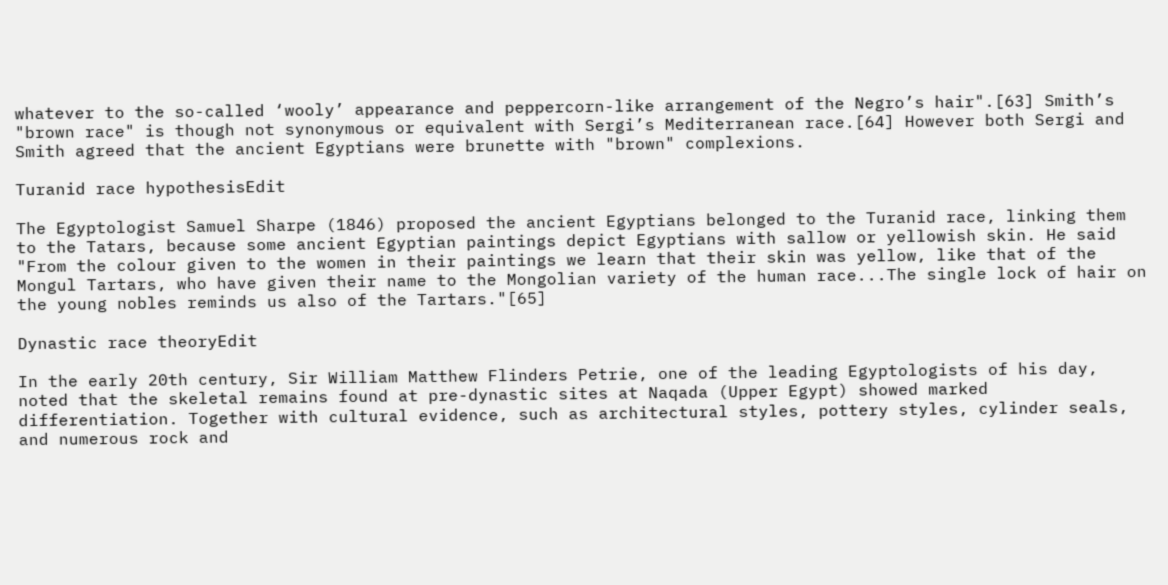whatever to the so-called ‘wooly’ appearance and peppercorn-like arrangement of the Negro’s hair".[63] Smith’s "brown race" is though not synonymous or equivalent with Sergi’s Mediterranean race.[64] However both Sergi and Smith agreed that the ancient Egyptians were brunette with "brown" complexions.

Turanid race hypothesisEdit

The Egyptologist Samuel Sharpe (1846) proposed the ancient Egyptians belonged to the Turanid race, linking them to the Tatars, because some ancient Egyptian paintings depict Egyptians with sallow or yellowish skin. He said "From the colour given to the women in their paintings we learn that their skin was yellow, like that of the Mongul Tartars, who have given their name to the Mongolian variety of the human race...The single lock of hair on the young nobles reminds us also of the Tartars."[65]

Dynastic race theoryEdit

In the early 20th century, Sir William Matthew Flinders Petrie, one of the leading Egyptologists of his day, noted that the skeletal remains found at pre-dynastic sites at Naqada (Upper Egypt) showed marked differentiation. Together with cultural evidence, such as architectural styles, pottery styles, cylinder seals, and numerous rock and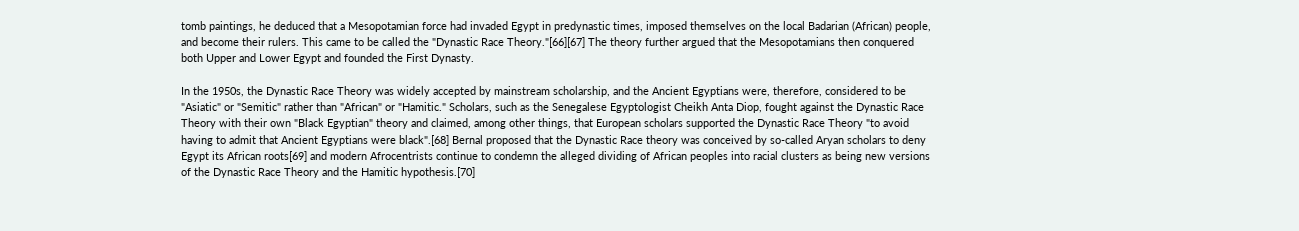tomb paintings, he deduced that a Mesopotamian force had invaded Egypt in predynastic times, imposed themselves on the local Badarian (African) people, and become their rulers. This came to be called the "Dynastic Race Theory."[66][67] The theory further argued that the Mesopotamians then conquered both Upper and Lower Egypt and founded the First Dynasty.

In the 1950s, the Dynastic Race Theory was widely accepted by mainstream scholarship, and the Ancient Egyptians were, therefore, considered to be "Asiatic" or "Semitic" rather than "African" or "Hamitic." Scholars, such as the Senegalese Egyptologist Cheikh Anta Diop, fought against the Dynastic Race Theory with their own "Black Egyptian" theory and claimed, among other things, that European scholars supported the Dynastic Race Theory "to avoid having to admit that Ancient Egyptians were black".[68] Bernal proposed that the Dynastic Race theory was conceived by so-called Aryan scholars to deny Egypt its African roots[69] and modern Afrocentrists continue to condemn the alleged dividing of African peoples into racial clusters as being new versions of the Dynastic Race Theory and the Hamitic hypothesis.[70]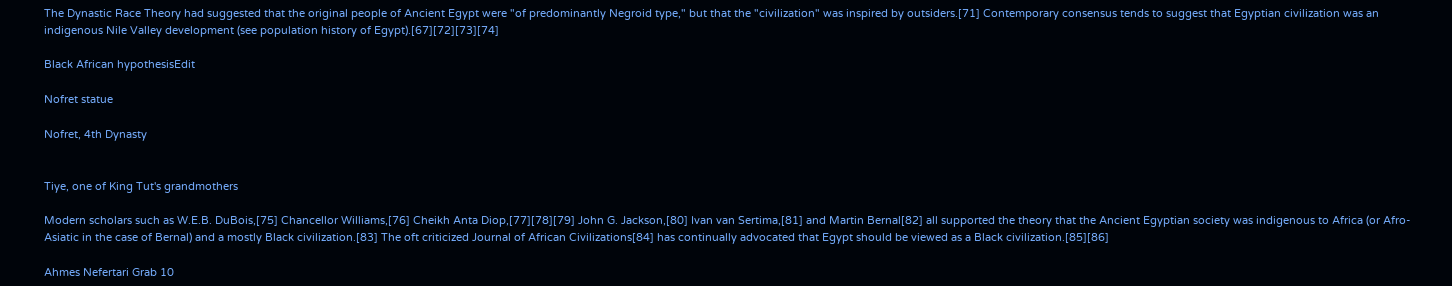The Dynastic Race Theory had suggested that the original people of Ancient Egypt were "of predominantly Negroid type," but that the "civilization" was inspired by outsiders.[71] Contemporary consensus tends to suggest that Egyptian civilization was an indigenous Nile Valley development (see population history of Egypt).[67][72][73][74]

Black African hypothesisEdit

Nofret statue

Nofret, 4th Dynasty


Tiye, one of King Tut's grandmothers

Modern scholars such as W.E.B. DuBois,[75] Chancellor Williams,[76] Cheikh Anta Diop,[77][78][79] John G. Jackson,[80] Ivan van Sertima,[81] and Martin Bernal[82] all supported the theory that the Ancient Egyptian society was indigenous to Africa (or Afro-Asiatic in the case of Bernal) and a mostly Black civilization.[83] The oft criticized Journal of African Civilizations[84] has continually advocated that Egypt should be viewed as a Black civilization.[85][86]

Ahmes Nefertari Grab 10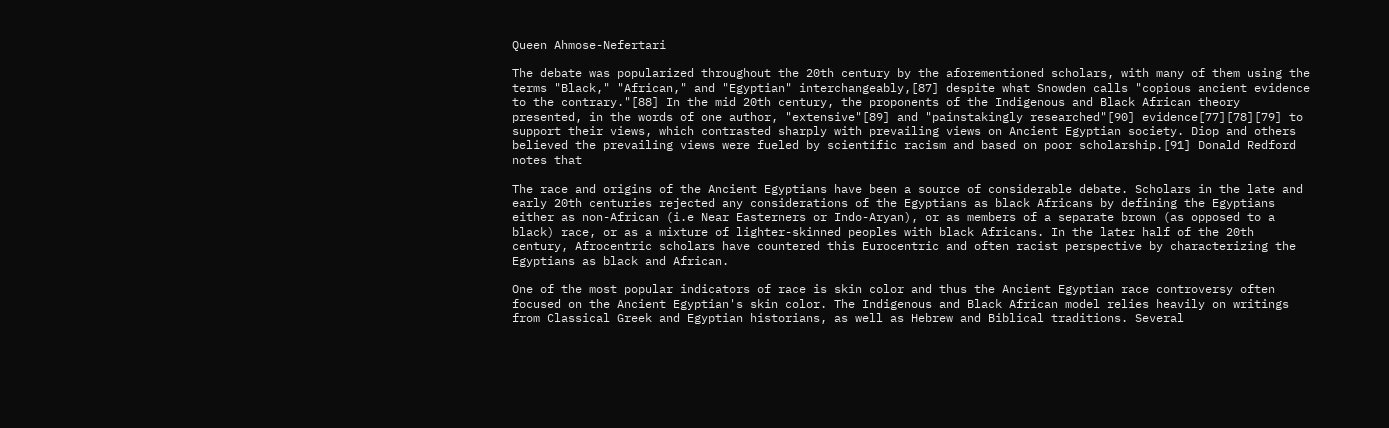Queen Ahmose-Nefertari

The debate was popularized throughout the 20th century by the aforementioned scholars, with many of them using the terms "Black," "African," and "Egyptian" interchangeably,[87] despite what Snowden calls "copious ancient evidence to the contrary."[88] In the mid 20th century, the proponents of the Indigenous and Black African theory presented, in the words of one author, "extensive"[89] and "painstakingly researched"[90] evidence[77][78][79] to support their views, which contrasted sharply with prevailing views on Ancient Egyptian society. Diop and others believed the prevailing views were fueled by scientific racism and based on poor scholarship.[91] Donald Redford notes that

The race and origins of the Ancient Egyptians have been a source of considerable debate. Scholars in the late and early 20th centuries rejected any considerations of the Egyptians as black Africans by defining the Egyptians either as non-African (i.e Near Easterners or Indo-Aryan), or as members of a separate brown (as opposed to a black) race, or as a mixture of lighter-skinned peoples with black Africans. In the later half of the 20th century, Afrocentric scholars have countered this Eurocentric and often racist perspective by characterizing the Egyptians as black and African.

One of the most popular indicators of race is skin color and thus the Ancient Egyptian race controversy often focused on the Ancient Egyptian's skin color. The Indigenous and Black African model relies heavily on writings from Classical Greek and Egyptian historians, as well as Hebrew and Biblical traditions. Several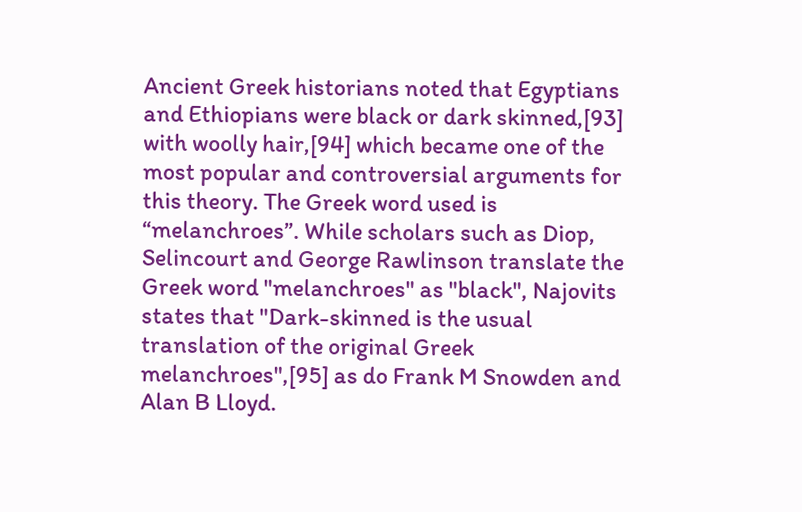Ancient Greek historians noted that Egyptians and Ethiopians were black or dark skinned,[93] with woolly hair,[94] which became one of the most popular and controversial arguments for this theory. The Greek word used is “melanchroes”. While scholars such as Diop, Selincourt and George Rawlinson translate the Greek word "melanchroes" as "black", Najovits states that "Dark-skinned is the usual translation of the original Greek melanchroes",[95] as do Frank M Snowden and Alan B Lloyd.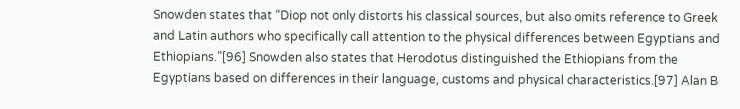Snowden states that “Diop not only distorts his classical sources, but also omits reference to Greek and Latin authors who specifically call attention to the physical differences between Egyptians and Ethiopians.”[96] Snowden also states that Herodotus distinguished the Ethiopians from the Egyptians based on differences in their language, customs and physical characteristics.[97] Alan B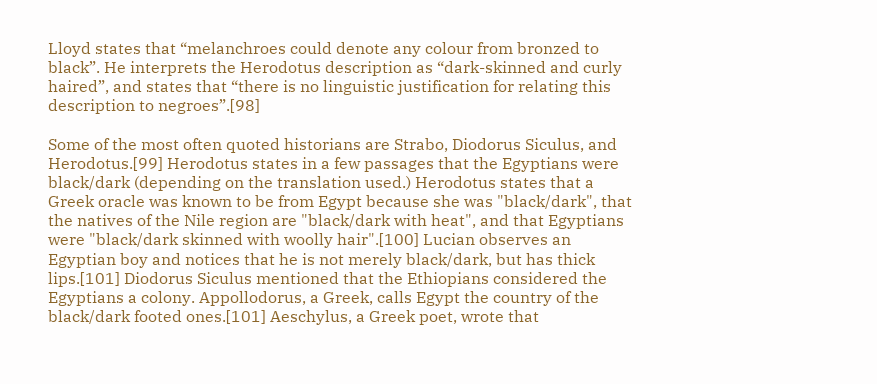Lloyd states that “melanchroes could denote any colour from bronzed to black”. He interprets the Herodotus description as “dark-skinned and curly haired”, and states that “there is no linguistic justification for relating this description to negroes”.[98]

Some of the most often quoted historians are Strabo, Diodorus Siculus, and Herodotus.[99] Herodotus states in a few passages that the Egyptians were black/dark (depending on the translation used.) Herodotus states that a Greek oracle was known to be from Egypt because she was "black/dark", that the natives of the Nile region are "black/dark with heat", and that Egyptians were "black/dark skinned with woolly hair".[100] Lucian observes an Egyptian boy and notices that he is not merely black/dark, but has thick lips.[101] Diodorus Siculus mentioned that the Ethiopians considered the Egyptians a colony. Appollodorus, a Greek, calls Egypt the country of the black/dark footed ones.[101] Aeschylus, a Greek poet, wrote that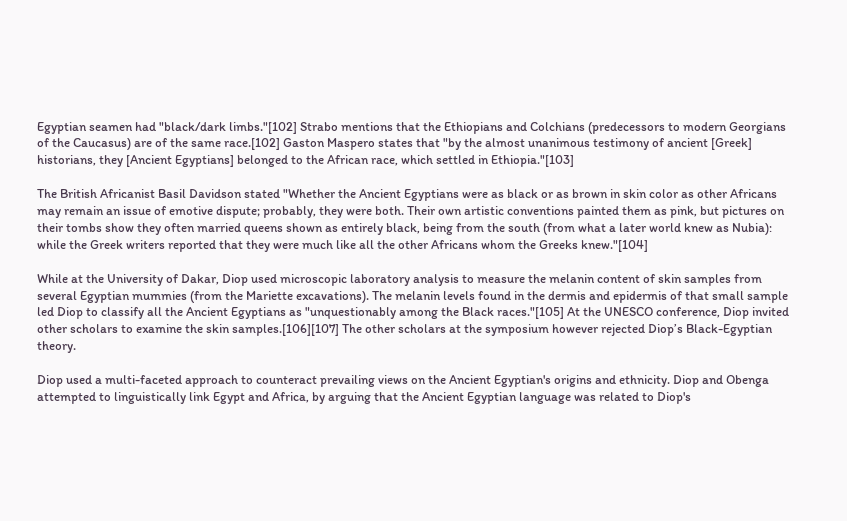Egyptian seamen had "black/dark limbs."[102] Strabo mentions that the Ethiopians and Colchians (predecessors to modern Georgians of the Caucasus) are of the same race.[102] Gaston Maspero states that "by the almost unanimous testimony of ancient [Greek] historians, they [Ancient Egyptians] belonged to the African race, which settled in Ethiopia."[103]

The British Africanist Basil Davidson stated "Whether the Ancient Egyptians were as black or as brown in skin color as other Africans may remain an issue of emotive dispute; probably, they were both. Their own artistic conventions painted them as pink, but pictures on their tombs show they often married queens shown as entirely black, being from the south (from what a later world knew as Nubia): while the Greek writers reported that they were much like all the other Africans whom the Greeks knew."[104]

While at the University of Dakar, Diop used microscopic laboratory analysis to measure the melanin content of skin samples from several Egyptian mummies (from the Mariette excavations). The melanin levels found in the dermis and epidermis of that small sample led Diop to classify all the Ancient Egyptians as "unquestionably among the Black races."[105] At the UNESCO conference, Diop invited other scholars to examine the skin samples.[106][107] The other scholars at the symposium however rejected Diop’s Black-Egyptian theory.

Diop used a multi-faceted approach to counteract prevailing views on the Ancient Egyptian's origins and ethnicity. Diop and Obenga attempted to linguistically link Egypt and Africa, by arguing that the Ancient Egyptian language was related to Diop's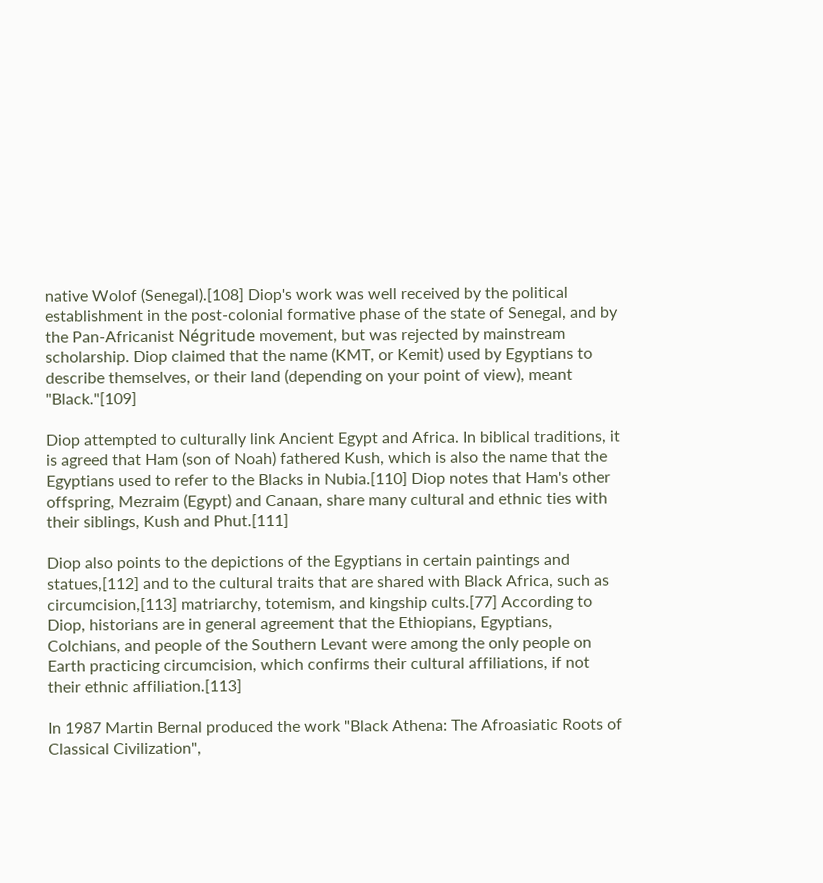native Wolof (Senegal).[108] Diop's work was well received by the political establishment in the post-colonial formative phase of the state of Senegal, and by the Pan-Africanist Négritude movement, but was rejected by mainstream scholarship. Diop claimed that the name (KMT, or Kemit) used by Egyptians to describe themselves, or their land (depending on your point of view), meant "Black."[109]

Diop attempted to culturally link Ancient Egypt and Africa. In biblical traditions, it is agreed that Ham (son of Noah) fathered Kush, which is also the name that the Egyptians used to refer to the Blacks in Nubia.[110] Diop notes that Ham's other offspring, Mezraim (Egypt) and Canaan, share many cultural and ethnic ties with their siblings, Kush and Phut.[111]

Diop also points to the depictions of the Egyptians in certain paintings and statues,[112] and to the cultural traits that are shared with Black Africa, such as circumcision,[113] matriarchy, totemism, and kingship cults.[77] According to Diop, historians are in general agreement that the Ethiopians, Egyptians, Colchians, and people of the Southern Levant were among the only people on Earth practicing circumcision, which confirms their cultural affiliations, if not their ethnic affiliation.[113]

In 1987 Martin Bernal produced the work "Black Athena: The Afroasiatic Roots of Classical Civilization",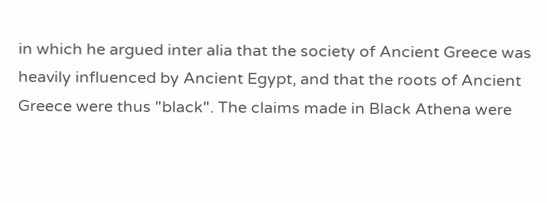in which he argued inter alia that the society of Ancient Greece was heavily influenced by Ancient Egypt, and that the roots of Ancient Greece were thus "black". The claims made in Black Athena were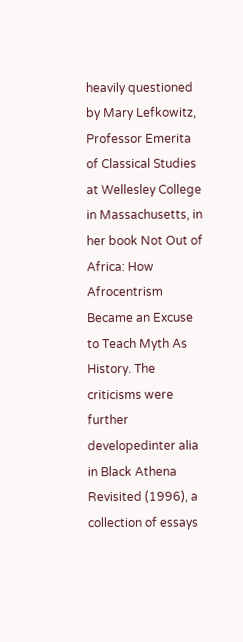heavily questioned by Mary Lefkowitz, Professor Emerita of Classical Studies at Wellesley College in Massachusetts, in her book Not Out of Africa: How Afrocentrism Became an Excuse to Teach Myth As History. The criticisms were further developedinter alia in Black Athena Revisited (1996), a collection of essays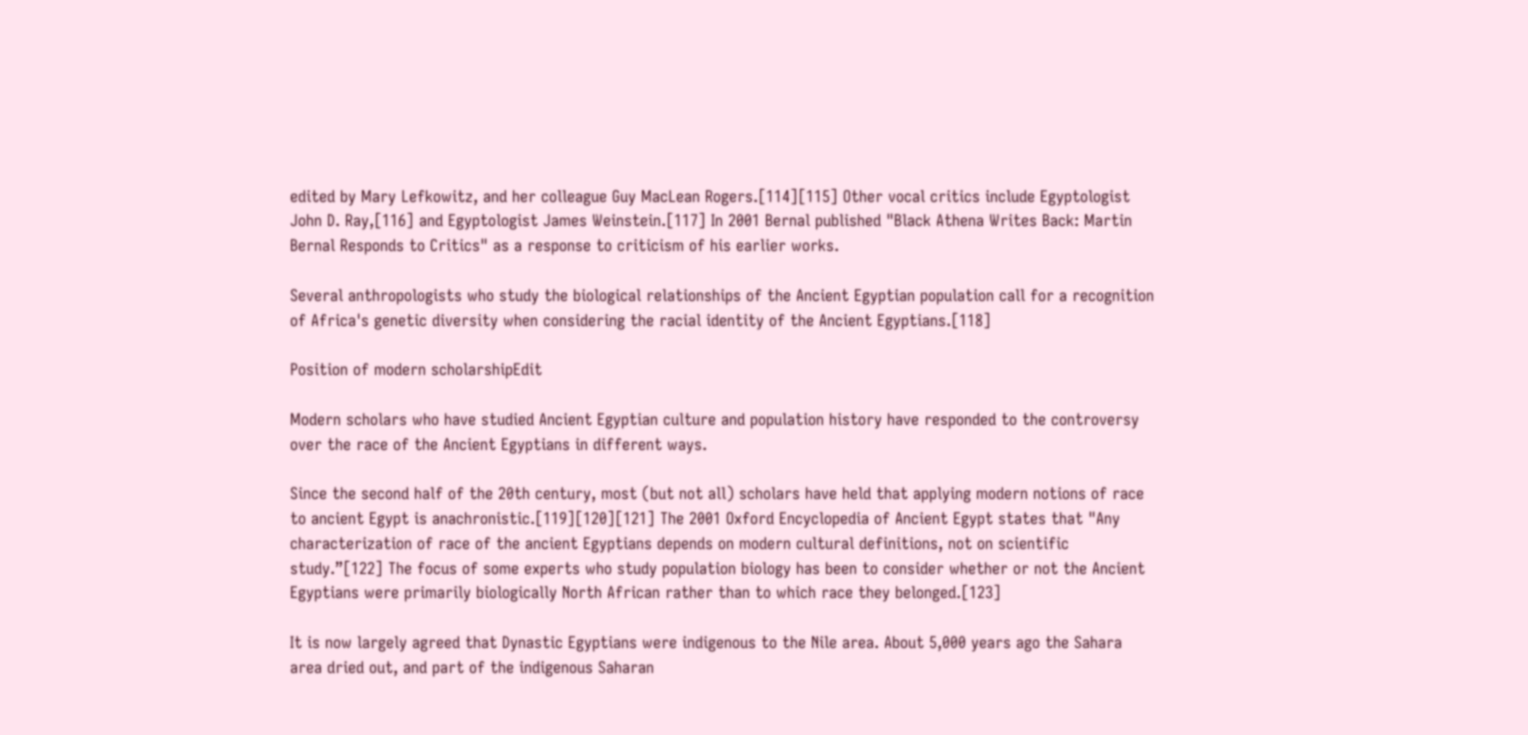edited by Mary Lefkowitz, and her colleague Guy MacLean Rogers.[114][115] Other vocal critics include Egyptologist John D. Ray,[116] and Egyptologist James Weinstein.[117] In 2001 Bernal published "Black Athena Writes Back: Martin Bernal Responds to Critics" as a response to criticism of his earlier works.

Several anthropologists who study the biological relationships of the Ancient Egyptian population call for a recognition of Africa's genetic diversity when considering the racial identity of the Ancient Egyptians.[118]

Position of modern scholarshipEdit

Modern scholars who have studied Ancient Egyptian culture and population history have responded to the controversy over the race of the Ancient Egyptians in different ways.

Since the second half of the 20th century, most (but not all) scholars have held that applying modern notions of race to ancient Egypt is anachronistic.[119][120][121] The 2001 Oxford Encyclopedia of Ancient Egypt states that "Any characterization of race of the ancient Egyptians depends on modern cultural definitions, not on scientific study.”[122] The focus of some experts who study population biology has been to consider whether or not the Ancient Egyptians were primarily biologically North African rather than to which race they belonged.[123]

It is now largely agreed that Dynastic Egyptians were indigenous to the Nile area. About 5,000 years ago the Sahara area dried out, and part of the indigenous Saharan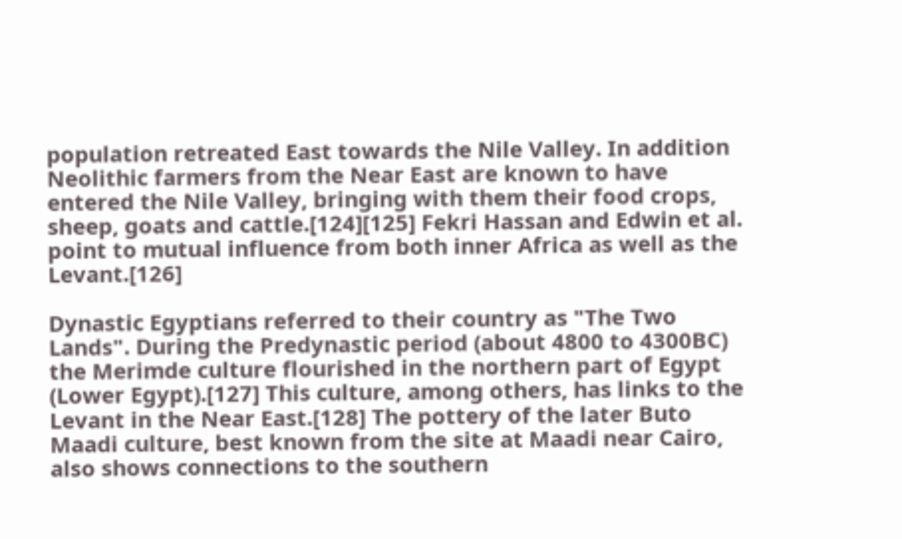population retreated East towards the Nile Valley. In addition Neolithic farmers from the Near East are known to have entered the Nile Valley, bringing with them their food crops, sheep, goats and cattle.[124][125] Fekri Hassan and Edwin et al. point to mutual influence from both inner Africa as well as the Levant.[126]

Dynastic Egyptians referred to their country as "The Two Lands". During the Predynastic period (about 4800 to 4300BC) the Merimde culture flourished in the northern part of Egypt (Lower Egypt).[127] This culture, among others, has links to the Levant in the Near East.[128] The pottery of the later Buto Maadi culture, best known from the site at Maadi near Cairo, also shows connections to the southern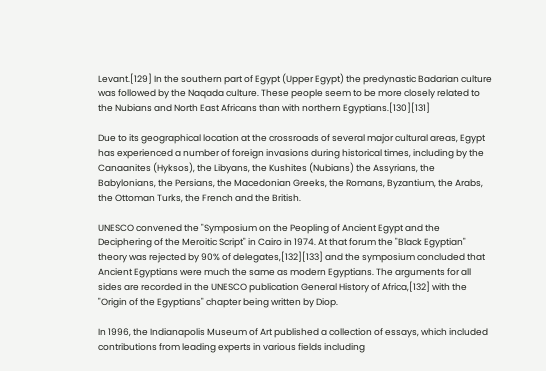Levant.[129] In the southern part of Egypt (Upper Egypt) the predynastic Badarian culture was followed by the Naqada culture. These people seem to be more closely related to the Nubians and North East Africans than with northern Egyptians.[130][131]

Due to its geographical location at the crossroads of several major cultural areas, Egypt has experienced a number of foreign invasions during historical times, including by the Canaanites (Hyksos), the Libyans, the Kushites (Nubians) the Assyrians, the Babylonians, the Persians, the Macedonian Greeks, the Romans, Byzantium, the Arabs, the Ottoman Turks, the French and the British.

UNESCO convened the "Symposium on the Peopling of Ancient Egypt and the Deciphering of the Meroitic Script" in Cairo in 1974. At that forum the "Black Egyptian" theory was rejected by 90% of delegates,[132][133] and the symposium concluded that Ancient Egyptians were much the same as modern Egyptians. The arguments for all sides are recorded in the UNESCO publication General History of Africa,[132] with the "Origin of the Egyptians" chapter being written by Diop.

In 1996, the Indianapolis Museum of Art published a collection of essays, which included contributions from leading experts in various fields including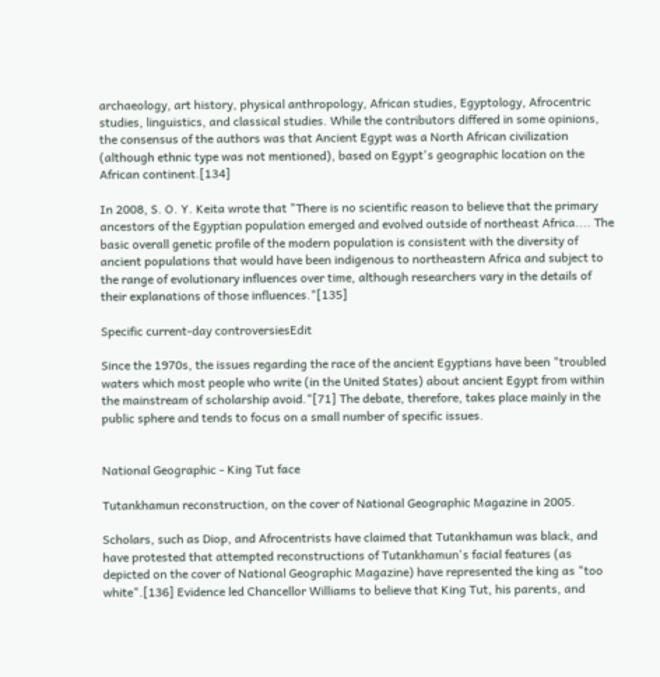archaeology, art history, physical anthropology, African studies, Egyptology, Afrocentric studies, linguistics, and classical studies. While the contributors differed in some opinions, the consensus of the authors was that Ancient Egypt was a North African civilization (although ethnic type was not mentioned), based on Egypt's geographic location on the African continent.[134]

In 2008, S. O. Y. Keita wrote that "There is no scientific reason to believe that the primary ancestors of the Egyptian population emerged and evolved outside of northeast Africa.... The basic overall genetic profile of the modern population is consistent with the diversity of ancient populations that would have been indigenous to northeastern Africa and subject to the range of evolutionary influences over time, although researchers vary in the details of their explanations of those influences."[135]

Specific current-day controversiesEdit

Since the 1970s, the issues regarding the race of the ancient Egyptians have been "troubled waters which most people who write (in the United States) about ancient Egypt from within the mainstream of scholarship avoid."[71] The debate, therefore, takes place mainly in the public sphere and tends to focus on a small number of specific issues.


National Geographic - King Tut face

Tutankhamun reconstruction, on the cover of National Geographic Magazine in 2005.

Scholars, such as Diop, and Afrocentrists have claimed that Tutankhamun was black, and have protested that attempted reconstructions of Tutankhamun's facial features (as depicted on the cover of National Geographic Magazine) have represented the king as "too white".[136] Evidence led Chancellor Williams to believe that King Tut, his parents, and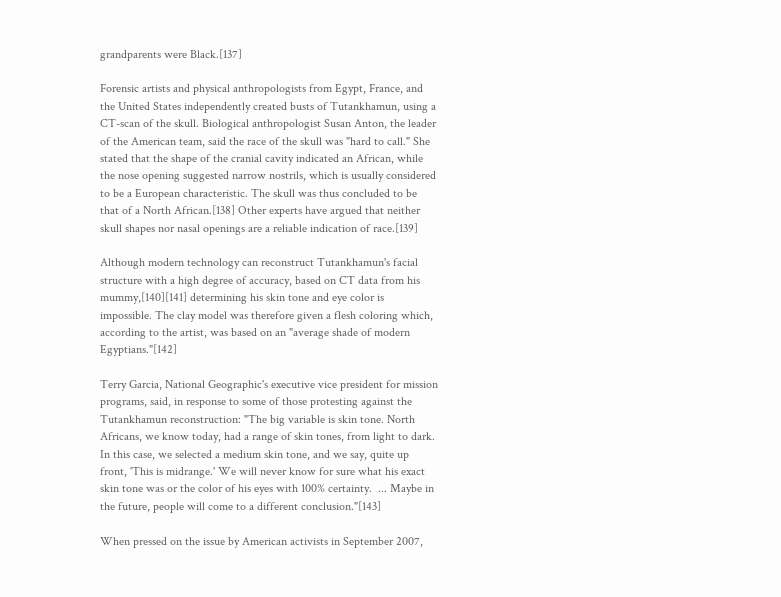grandparents were Black.[137]

Forensic artists and physical anthropologists from Egypt, France, and the United States independently created busts of Tutankhamun, using a CT-scan of the skull. Biological anthropologist Susan Anton, the leader of the American team, said the race of the skull was "hard to call." She stated that the shape of the cranial cavity indicated an African, while the nose opening suggested narrow nostrils, which is usually considered to be a European characteristic. The skull was thus concluded to be that of a North African.[138] Other experts have argued that neither skull shapes nor nasal openings are a reliable indication of race.[139]

Although modern technology can reconstruct Tutankhamun's facial structure with a high degree of accuracy, based on CT data from his mummy,[140][141] determining his skin tone and eye color is impossible. The clay model was therefore given a flesh coloring which, according to the artist, was based on an "average shade of modern Egyptians."[142]

Terry Garcia, National Geographic's executive vice president for mission programs, said, in response to some of those protesting against the Tutankhamun reconstruction: "The big variable is skin tone. North Africans, we know today, had a range of skin tones, from light to dark. In this case, we selected a medium skin tone, and we say, quite up front, 'This is midrange.' We will never know for sure what his exact skin tone was or the color of his eyes with 100% certainty.  ... Maybe in the future, people will come to a different conclusion."[143]

When pressed on the issue by American activists in September 2007,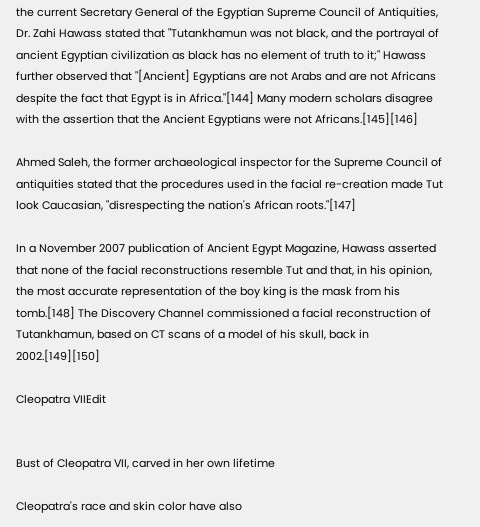the current Secretary General of the Egyptian Supreme Council of Antiquities, Dr. Zahi Hawass stated that "Tutankhamun was not black, and the portrayal of ancient Egyptian civilization as black has no element of truth to it;" Hawass further observed that "[Ancient] Egyptians are not Arabs and are not Africans despite the fact that Egypt is in Africa."[144] Many modern scholars disagree with the assertion that the Ancient Egyptians were not Africans.[145][146]

Ahmed Saleh, the former archaeological inspector for the Supreme Council of antiquities stated that the procedures used in the facial re-creation made Tut look Caucasian, "disrespecting the nation's African roots."[147]

In a November 2007 publication of Ancient Egypt Magazine, Hawass asserted that none of the facial reconstructions resemble Tut and that, in his opinion, the most accurate representation of the boy king is the mask from his tomb.[148] The Discovery Channel commissioned a facial reconstruction of Tutankhamun, based on CT scans of a model of his skull, back in 2002.[149][150]

Cleopatra VIIEdit


Bust of Cleopatra VII, carved in her own lifetime

Cleopatra's race and skin color have also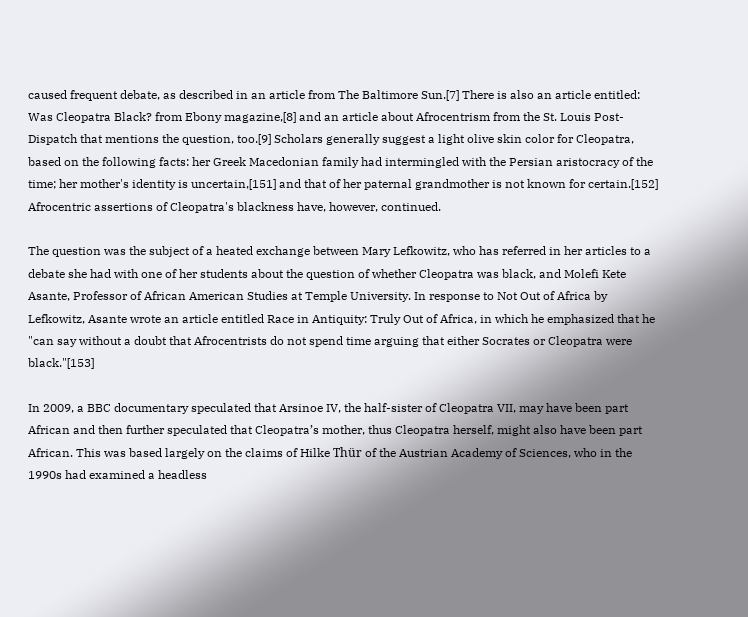caused frequent debate, as described in an article from The Baltimore Sun.[7] There is also an article entitled: Was Cleopatra Black? from Ebony magazine,[8] and an article about Afrocentrism from the St. Louis Post-Dispatch that mentions the question, too.[9] Scholars generally suggest a light olive skin color for Cleopatra, based on the following facts: her Greek Macedonian family had intermingled with the Persian aristocracy of the time; her mother's identity is uncertain,[151] and that of her paternal grandmother is not known for certain.[152] Afrocentric assertions of Cleopatra's blackness have, however, continued.

The question was the subject of a heated exchange between Mary Lefkowitz, who has referred in her articles to a debate she had with one of her students about the question of whether Cleopatra was black, and Molefi Kete Asante, Professor of African American Studies at Temple University. In response to Not Out of Africa by Lefkowitz, Asante wrote an article entitled Race in Antiquity: Truly Out of Africa, in which he emphasized that he "can say without a doubt that Afrocentrists do not spend time arguing that either Socrates or Cleopatra were black."[153]

In 2009, a BBC documentary speculated that Arsinoe IV, the half-sister of Cleopatra VII, may have been part African and then further speculated that Cleopatra’s mother, thus Cleopatra herself, might also have been part African. This was based largely on the claims of Hilke Thür of the Austrian Academy of Sciences, who in the 1990s had examined a headless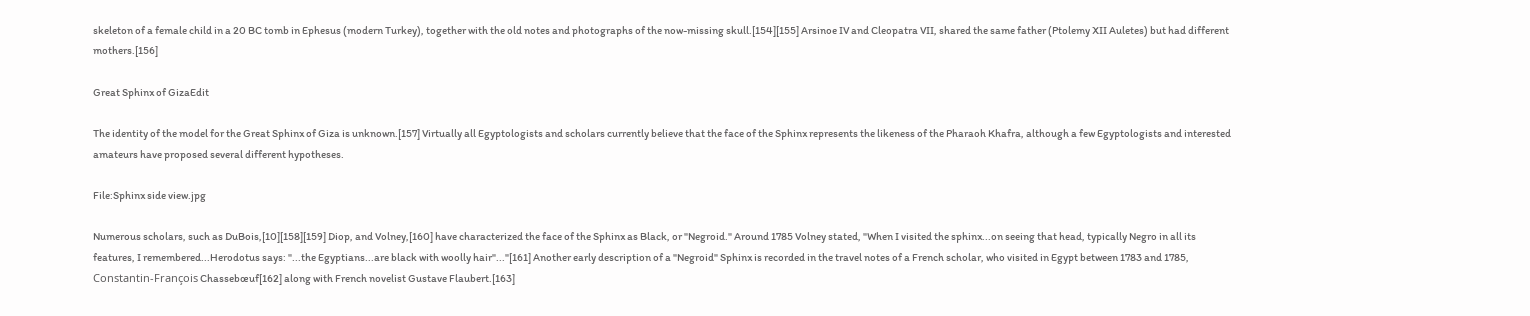skeleton of a female child in a 20 BC tomb in Ephesus (modern Turkey), together with the old notes and photographs of the now-missing skull.[154][155] Arsinoe IV and Cleopatra VII, shared the same father (Ptolemy XII Auletes) but had different mothers.[156]

Great Sphinx of GizaEdit

The identity of the model for the Great Sphinx of Giza is unknown.[157] Virtually all Egyptologists and scholars currently believe that the face of the Sphinx represents the likeness of the Pharaoh Khafra, although a few Egyptologists and interested amateurs have proposed several different hypotheses.

File:Sphinx side view.jpg

Numerous scholars, such as DuBois,[10][158][159] Diop, and Volney,[160] have characterized the face of the Sphinx as Black, or "Negroid." Around 1785 Volney stated, "When I visited the sphinx...on seeing that head, typically Negro in all its features, I remembered...Herodotus says: "...the Egyptians...are black with woolly hair"..."[161] Another early description of a "Negroid" Sphinx is recorded in the travel notes of a French scholar, who visited in Egypt between 1783 and 1785, Constantin-François Chassebœuf[162] along with French novelist Gustave Flaubert.[163]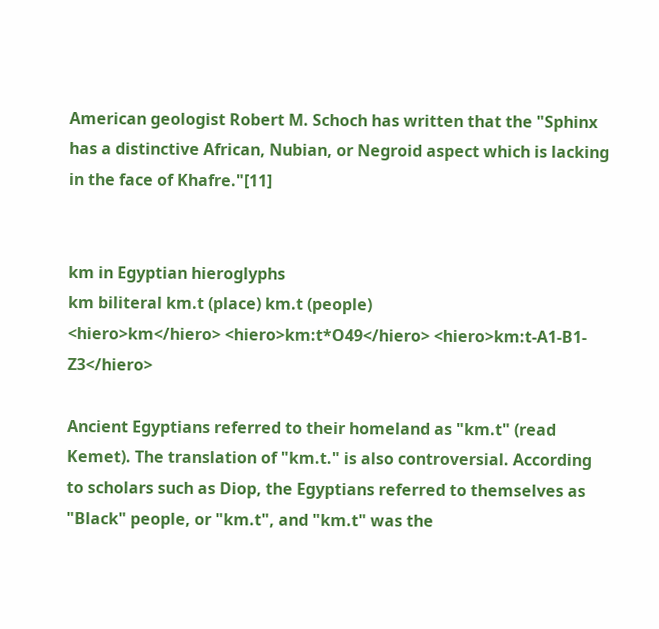American geologist Robert M. Schoch has written that the "Sphinx has a distinctive African, Nubian, or Negroid aspect which is lacking in the face of Khafre."[11]


km in Egyptian hieroglyphs
km biliteral km.t (place) km.t (people)
<hiero>km</hiero> <hiero>km:t*O49</hiero> <hiero>km:t-A1-B1-Z3</hiero>

Ancient Egyptians referred to their homeland as "km.t" (read Kemet). The translation of "km.t." is also controversial. According to scholars such as Diop, the Egyptians referred to themselves as "Black" people, or "km.t", and "km.t" was the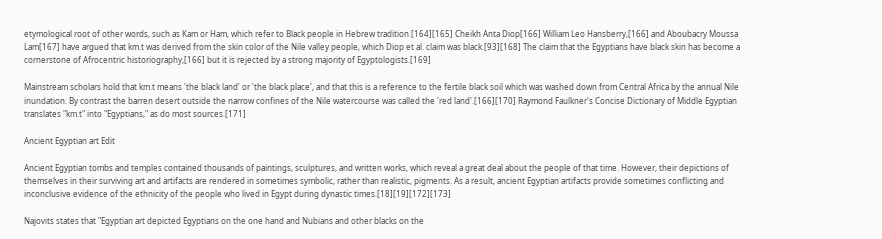etymological root of other words, such as Kam or Ham, which refer to Black people in Hebrew tradition.[164][165] Cheikh Anta Diop[166] William Leo Hansberry,[166] and Aboubacry Moussa Lam[167] have argued that km.t was derived from the skin color of the Nile valley people, which Diop et al. claim was black.[93][168] The claim that the Egyptians have black skin has become a cornerstone of Afrocentric historiography,[166] but it is rejected by a strong majority of Egyptologists.[169]

Mainstream scholars hold that km.t means 'the black land' or 'the black place', and that this is a reference to the fertile black soil which was washed down from Central Africa by the annual Nile inundation. By contrast the barren desert outside the narrow confines of the Nile watercourse was called the 'red land'.[166][170] Raymond Faulkner's Concise Dictionary of Middle Egyptian translates "km.t" into "Egyptians," as do most sources.[171]

Ancient Egyptian art Edit

Ancient Egyptian tombs and temples contained thousands of paintings, sculptures, and written works, which reveal a great deal about the people of that time. However, their depictions of themselves in their surviving art and artifacts are rendered in sometimes symbolic, rather than realistic, pigments. As a result, ancient Egyptian artifacts provide sometimes conflicting and inconclusive evidence of the ethnicity of the people who lived in Egypt during dynastic times.[18][19][172][173]

Najovits states that "Egyptian art depicted Egyptians on the one hand and Nubians and other blacks on the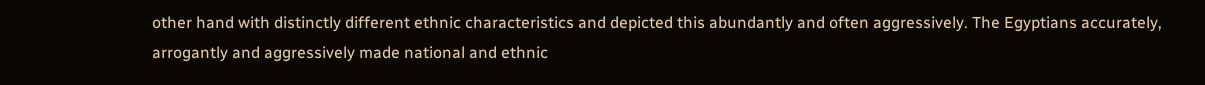other hand with distinctly different ethnic characteristics and depicted this abundantly and often aggressively. The Egyptians accurately, arrogantly and aggressively made national and ethnic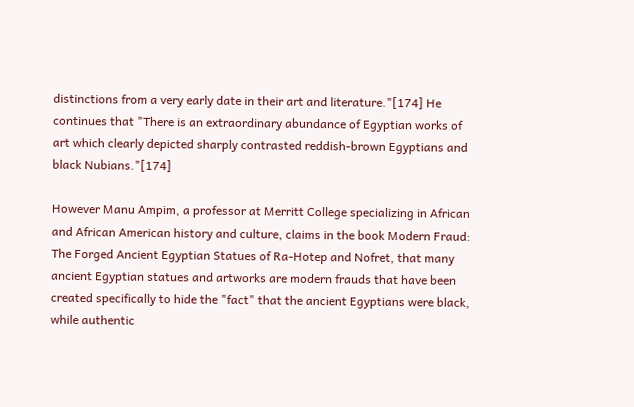distinctions from a very early date in their art and literature."[174] He continues that "There is an extraordinary abundance of Egyptian works of art which clearly depicted sharply contrasted reddish-brown Egyptians and black Nubians."[174]

However Manu Ampim, a professor at Merritt College specializing in African and African American history and culture, claims in the book Modern Fraud: The Forged Ancient Egyptian Statues of Ra-Hotep and Nofret, that many ancient Egyptian statues and artworks are modern frauds that have been created specifically to hide the "fact" that the ancient Egyptians were black, while authentic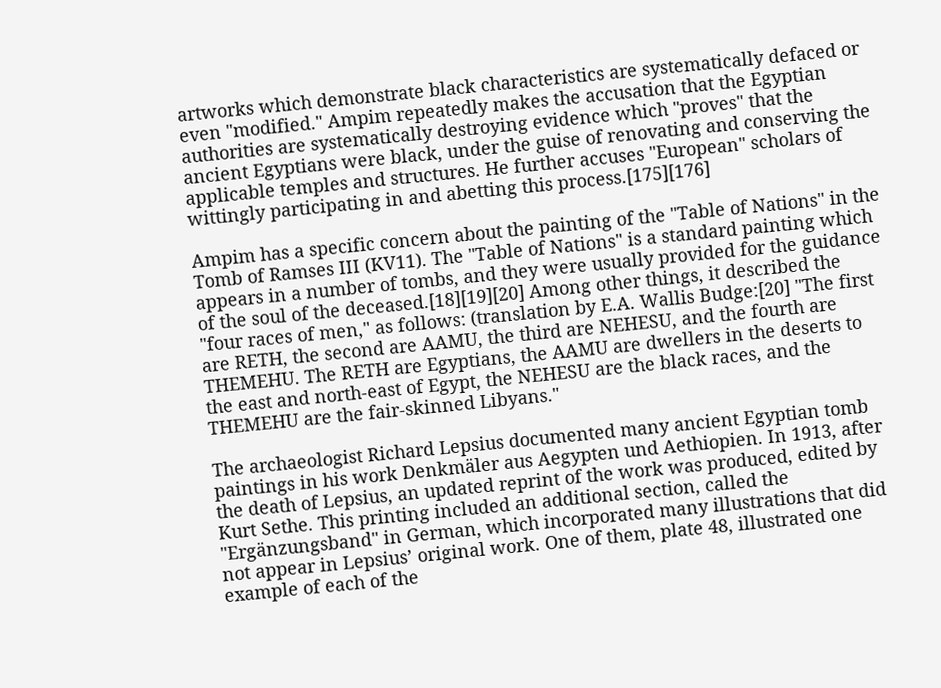artworks which demonstrate black characteristics are systematically defaced or even "modified." Ampim repeatedly makes the accusation that the Egyptian authorities are systematically destroying evidence which "proves" that the ancient Egyptians were black, under the guise of renovating and conserving the applicable temples and structures. He further accuses "European" scholars of wittingly participating in and abetting this process.[175][176]

Ampim has a specific concern about the painting of the "Table of Nations" in the Tomb of Ramses III (KV11). The "Table of Nations" is a standard painting which appears in a number of tombs, and they were usually provided for the guidance of the soul of the deceased.[18][19][20] Among other things, it described the "four races of men," as follows: (translation by E.A. Wallis Budge:[20] "The first are RETH, the second are AAMU, the third are NEHESU, and the fourth are THEMEHU. The RETH are Egyptians, the AAMU are dwellers in the deserts to the east and north-east of Egypt, the NEHESU are the black races, and the THEMEHU are the fair-skinned Libyans."

The archaeologist Richard Lepsius documented many ancient Egyptian tomb paintings in his work Denkmäler aus Aegypten und Aethiopien. In 1913, after the death of Lepsius, an updated reprint of the work was produced, edited by Kurt Sethe. This printing included an additional section, called the "Ergänzungsband" in German, which incorporated many illustrations that did not appear in Lepsius’ original work. One of them, plate 48, illustrated one example of each of the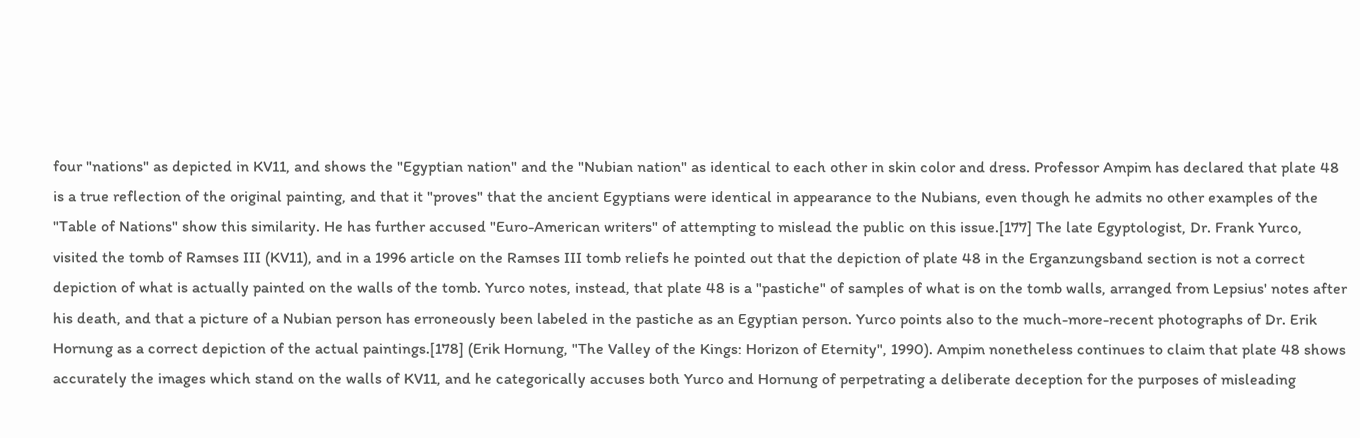four "nations" as depicted in KV11, and shows the "Egyptian nation" and the "Nubian nation" as identical to each other in skin color and dress. Professor Ampim has declared that plate 48 is a true reflection of the original painting, and that it "proves" that the ancient Egyptians were identical in appearance to the Nubians, even though he admits no other examples of the "Table of Nations" show this similarity. He has further accused "Euro-American writers" of attempting to mislead the public on this issue.[177] The late Egyptologist, Dr. Frank Yurco, visited the tomb of Ramses III (KV11), and in a 1996 article on the Ramses III tomb reliefs he pointed out that the depiction of plate 48 in the Erganzungsband section is not a correct depiction of what is actually painted on the walls of the tomb. Yurco notes, instead, that plate 48 is a "pastiche" of samples of what is on the tomb walls, arranged from Lepsius' notes after his death, and that a picture of a Nubian person has erroneously been labeled in the pastiche as an Egyptian person. Yurco points also to the much-more-recent photographs of Dr. Erik Hornung as a correct depiction of the actual paintings.[178] (Erik Hornung, "The Valley of the Kings: Horizon of Eternity", 1990). Ampim nonetheless continues to claim that plate 48 shows accurately the images which stand on the walls of KV11, and he categorically accuses both Yurco and Hornung of perpetrating a deliberate deception for the purposes of misleading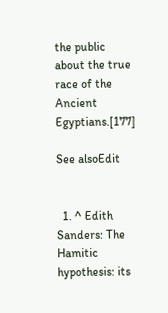the public about the true race of the Ancient Egyptians.[177]

See alsoEdit


  1. ^ Edith Sanders: The Hamitic hypothesis: its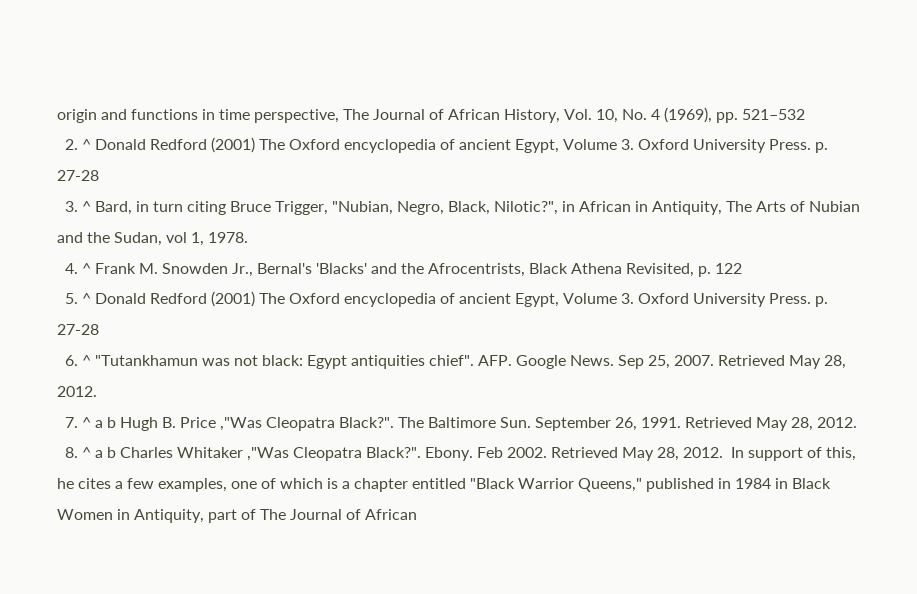origin and functions in time perspective, The Journal of African History, Vol. 10, No. 4 (1969), pp. 521–532
  2. ^ Donald Redford (2001) The Oxford encyclopedia of ancient Egypt, Volume 3. Oxford University Press. p. 27-28
  3. ^ Bard, in turn citing Bruce Trigger, "Nubian, Negro, Black, Nilotic?", in African in Antiquity, The Arts of Nubian and the Sudan, vol 1, 1978.
  4. ^ Frank M. Snowden Jr., Bernal's 'Blacks' and the Afrocentrists, Black Athena Revisited, p. 122
  5. ^ Donald Redford (2001) The Oxford encyclopedia of ancient Egypt, Volume 3. Oxford University Press. p. 27-28
  6. ^ "Tutankhamun was not black: Egypt antiquities chief". AFP. Google News. Sep 25, 2007. Retrieved May 28, 2012.
  7. ^ a b Hugh B. Price ,"Was Cleopatra Black?". The Baltimore Sun. September 26, 1991. Retrieved May 28, 2012.
  8. ^ a b Charles Whitaker ,"Was Cleopatra Black?". Ebony. Feb 2002. Retrieved May 28, 2012.  In support of this, he cites a few examples, one of which is a chapter entitled "Black Warrior Queens," published in 1984 in Black Women in Antiquity, part of The Journal of African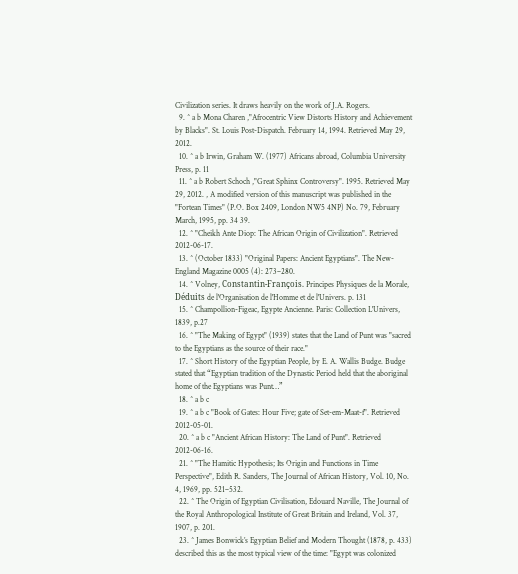Civilization series. It draws heavily on the work of J.A. Rogers.
  9. ^ a b Mona Charen ,"Afrocentric View Distorts History and Achievement by Blacks". St. Louis Post-Dispatch. February 14, 1994. Retrieved May 29, 2012.
  10. ^ a b Irwin, Graham W. (1977) Africans abroad, Columbia University Press, p. 11
  11. ^ a b Robert Schoch ,"Great Sphinx Controversy". 1995. Retrieved May 29, 2012. , A modified version of this manuscript was published in the "Fortean Times" (P.O. Box 2409, London NW5 4NP) No. 79, February March, 1995, pp. 34 39.
  12. ^ "Cheikh Ante Diop: The African Origin of Civilization". Retrieved 2012-06-17.
  13. ^ (October 1833) "Original Papers: Ancient Egyptians". The New-England Magazine 0005 (4): 273–280.
  14. ^ Volney, Constantin-François. Principes Physiques de la Morale, Déduits de l'Organisation de l'Homme et de l'Univers. p. 131
  15. ^ Champollion-Figeac, Egypte Ancienne. Paris: Collection L'Univers, 1839, p.27
  16. ^ "The Making of Egypt" (1939) states that the Land of Punt was "sacred to the Egyptians as the source of their race."
  17. ^ Short History of the Egyptian People, by E. A. Wallis Budge. Budge stated that “Egyptian tradition of the Dynastic Period held that the aboriginal home of the Egyptians was Punt…”
  18. ^ a b c
  19. ^ a b c "Book of Gates: Hour Five; gate of Set-em-Maat-f". Retrieved 2012-05-01.
  20. ^ a b c "Ancient African History: The Land of Punt". Retrieved 2012-06-16.
  21. ^ "The Hamitic Hypothesis; Its Origin and Functions in Time Perspective", Edith R. Sanders, The Journal of African History, Vol. 10, No. 4, 1969, pp. 521–532.
  22. ^ The Origin of Egyptian Civilisation, Edouard Naville, The Journal of the Royal Anthropological Institute of Great Britain and Ireland, Vol. 37, 1907, p. 201.
  23. ^ James Bonwick’s Egyptian Belief and Modern Thought (1878, p. 433) described this as the most typical view of the time: "Egypt was colonized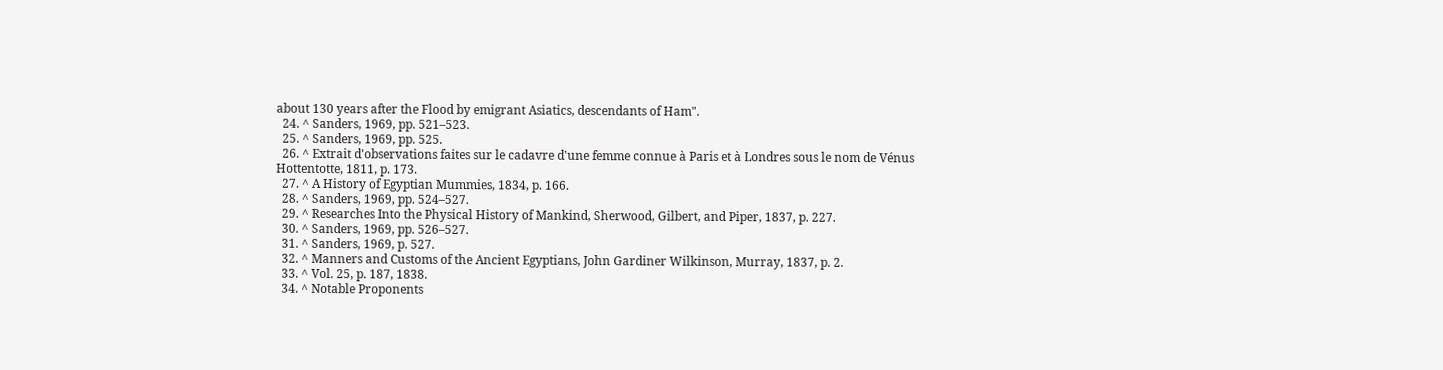about 130 years after the Flood by emigrant Asiatics, descendants of Ham".
  24. ^ Sanders, 1969, pp. 521–523.
  25. ^ Sanders, 1969, pp. 525.
  26. ^ Extrait d'observations faites sur le cadavre d'une femme connue à Paris et à Londres sous le nom de Vénus Hottentotte, 1811, p. 173.
  27. ^ A History of Egyptian Mummies, 1834, p. 166.
  28. ^ Sanders, 1969, pp. 524–527.
  29. ^ Researches Into the Physical History of Mankind, Sherwood, Gilbert, and Piper, 1837, p. 227.
  30. ^ Sanders, 1969, pp. 526–527.
  31. ^ Sanders, 1969, p. 527.
  32. ^ Manners and Customs of the Ancient Egyptians, John Gardiner Wilkinson, Murray, 1837, p. 2.
  33. ^ Vol. 25, p. 187, 1838.
  34. ^ Notable Proponents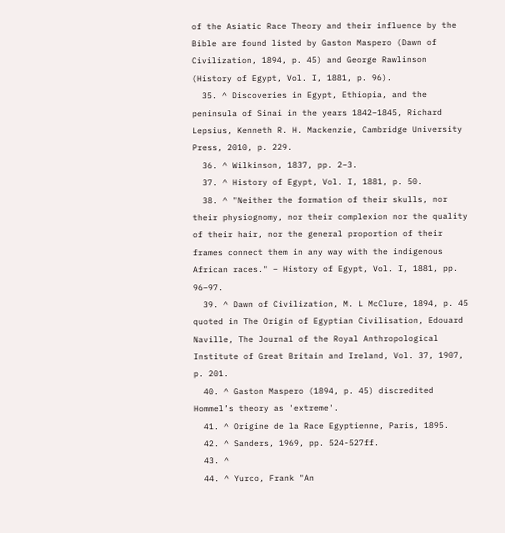of the Asiatic Race Theory and their influence by the Bible are found listed by Gaston Maspero (Dawn of Civilization, 1894, p. 45) and George Rawlinson (History of Egypt, Vol. I, 1881, p. 96).
  35. ^ Discoveries in Egypt, Ethiopia, and the peninsula of Sinai in the years 1842–1845, Richard Lepsius, Kenneth R. H. Mackenzie, Cambridge University Press, 2010, p. 229.
  36. ^ Wilkinson, 1837, pp. 2–3.
  37. ^ History of Egypt, Vol. I, 1881, p. 50.
  38. ^ "Neither the formation of their skulls, nor their physiognomy, nor their complexion nor the quality of their hair, nor the general proportion of their frames connect them in any way with the indigenous African races." – History of Egypt, Vol. I, 1881, pp. 96–97.
  39. ^ Dawn of Civilization, M. L McClure, 1894, p. 45 quoted in The Origin of Egyptian Civilisation, Edouard Naville, The Journal of the Royal Anthropological Institute of Great Britain and Ireland, Vol. 37, 1907, p. 201.
  40. ^ Gaston Maspero (1894, p. 45) discredited Hommel’s theory as 'extreme'.
  41. ^ Origine de la Race Egyptienne, Paris, 1895.
  42. ^ Sanders, 1969, pp. 524-527ff.
  43. ^
  44. ^ Yurco, Frank "An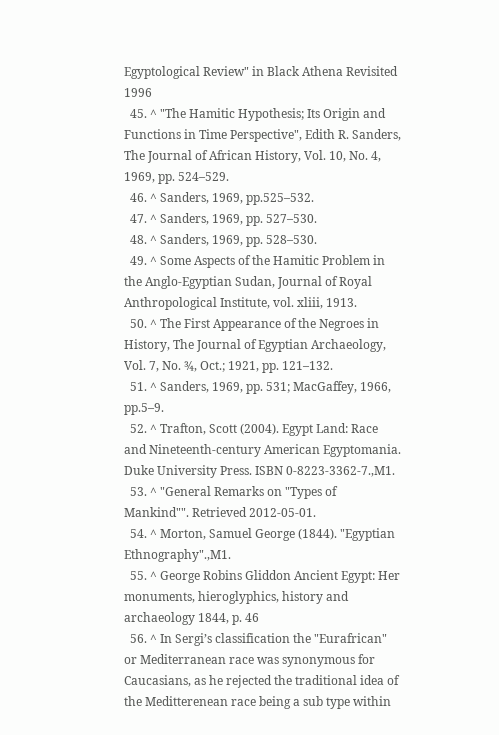Egyptological Review" in Black Athena Revisited 1996
  45. ^ "The Hamitic Hypothesis; Its Origin and Functions in Time Perspective", Edith R. Sanders, The Journal of African History, Vol. 10, No. 4, 1969, pp. 524–529.
  46. ^ Sanders, 1969, pp.525–532.
  47. ^ Sanders, 1969, pp. 527–530.
  48. ^ Sanders, 1969, pp. 528–530.
  49. ^ Some Aspects of the Hamitic Problem in the Anglo-Egyptian Sudan, Journal of Royal Anthropological Institute, vol. xliii, 1913.
  50. ^ The First Appearance of the Negroes in History, The Journal of Egyptian Archaeology, Vol. 7, No. ¾, Oct.; 1921, pp. 121–132.
  51. ^ Sanders, 1969, pp. 531; MacGaffey, 1966, pp.5–9.
  52. ^ Trafton, Scott (2004). Egypt Land: Race and Nineteenth-century American Egyptomania. Duke University Press. ISBN 0-8223-3362-7.,M1.
  53. ^ "General Remarks on "Types of Mankind"". Retrieved 2012-05-01.
  54. ^ Morton, Samuel George (1844). "Egyptian Ethnography".,M1.
  55. ^ George Robins Gliddon Ancient Egypt: Her monuments, hieroglyphics, history and archaeology 1844, p. 46
  56. ^ In Sergi’s classification the "Eurafrican" or Mediterranean race was synonymous for Caucasians, as he rejected the traditional idea of the Meditterenean race being a sub type within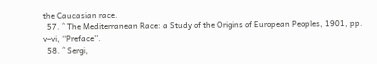the Caucasian race.
  57. ^ The Mediterranean Race: a Study of the Origins of European Peoples, 1901, pp. v–vi, ‘‘Preface’’.
  58. ^ Sergi,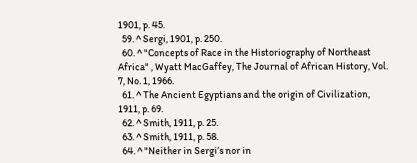1901, p. 45.
  59. ^ Sergi, 1901, p. 250.
  60. ^ "Concepts of Race in the Historiography of Northeast Africa" , Wyatt MacGaffey, The Journal of African History, Vol. 7, No. 1, 1966.
  61. ^ The Ancient Egyptians and the origin of Civilization, 1911, p. 69.
  62. ^ Smith, 1911, p. 25.
  63. ^ Smith, 1911, p. 58.
  64. ^ "Neither in Sergi’s nor in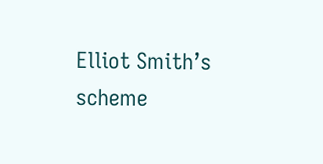Elliot Smith’s scheme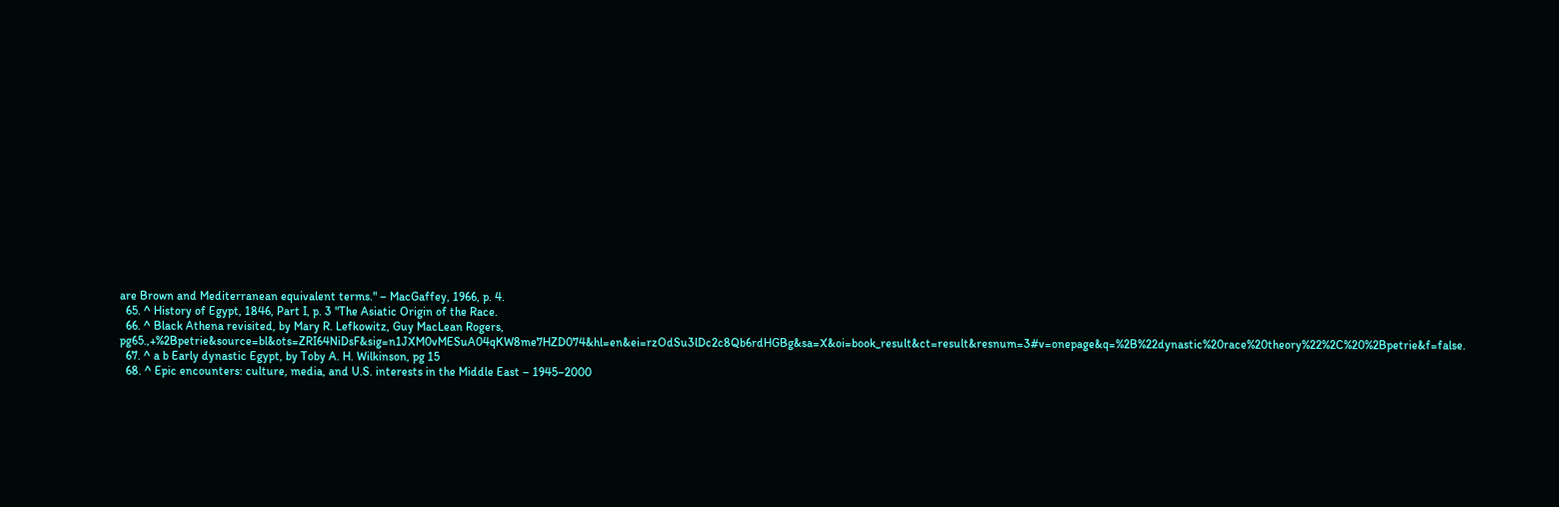are Brown and Mediterranean equivalent terms." – MacGaffey, 1966, p. 4.
  65. ^ History of Egypt, 1846, Part I, p. 3 "The Asiatic Origin of the Race.
  66. ^ Black Athena revisited, by Mary R. Lefkowitz, Guy MacLean Rogers, pg65.,+%2Bpetrie&source=bl&ots=ZRI64NiDsF&sig=n1JXM0vMESuA04qKW8me7HZD074&hl=en&ei=rzOdSu3lDc2c8Qb6rdHGBg&sa=X&oi=book_result&ct=result&resnum=3#v=onepage&q=%2B%22dynastic%20race%20theory%22%2C%20%2Bpetrie&f=false.
  67. ^ a b Early dynastic Egypt, by Toby A. H. Wilkinson, pg 15
  68. ^ Epic encounters: culture, media, and U.S. interests in the Middle East – 1945–2000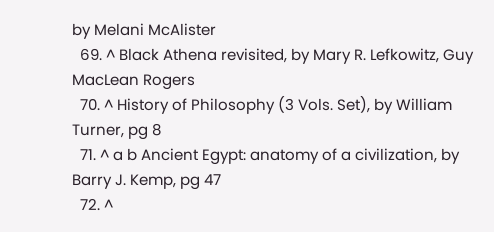by Melani McAlister
  69. ^ Black Athena revisited, by Mary R. Lefkowitz, Guy MacLean Rogers
  70. ^ History of Philosophy (3 Vols. Set), by William Turner, pg 8
  71. ^ a b Ancient Egypt: anatomy of a civilization, by Barry J. Kemp, pg 47
  72. ^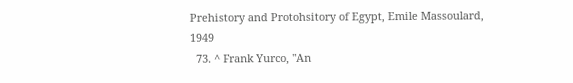Prehistory and Protohsitory of Egypt, Emile Massoulard, 1949
  73. ^ Frank Yurco, "An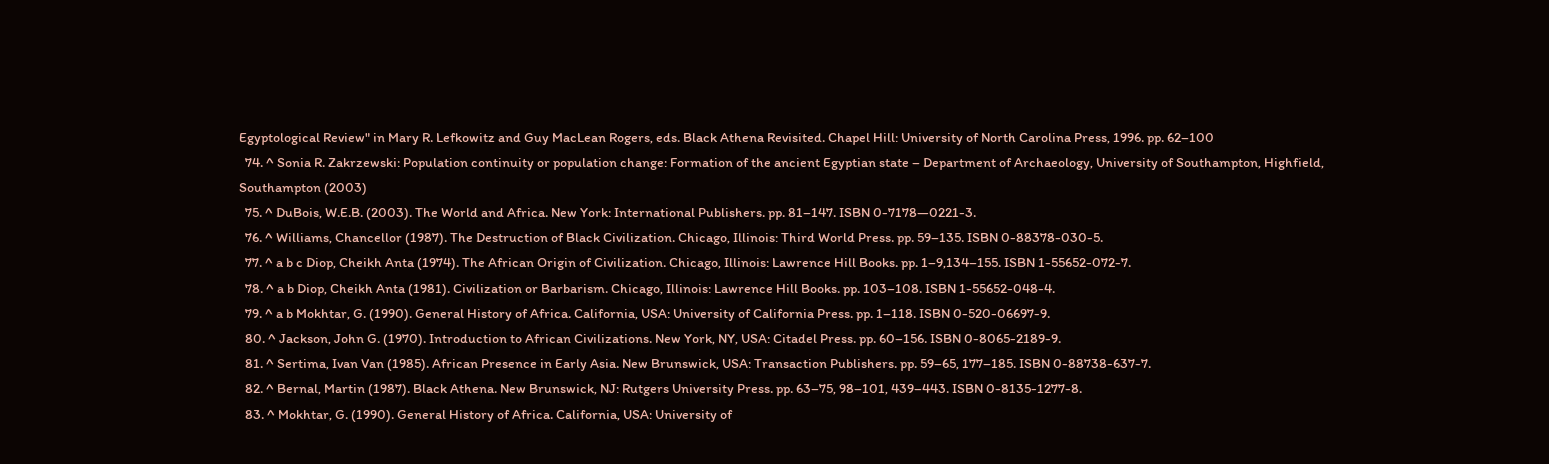Egyptological Review" in Mary R. Lefkowitz and Guy MacLean Rogers, eds. Black Athena Revisited. Chapel Hill: University of North Carolina Press, 1996. pp. 62–100
  74. ^ Sonia R. Zakrzewski: Population continuity or population change: Formation of the ancient Egyptian state – Department of Archaeology, University of Southampton, Highfield, Southampton (2003)
  75. ^ DuBois, W.E.B. (2003). The World and Africa. New York: International Publishers. pp. 81–147. ISBN 0-7178—0221-3.
  76. ^ Williams, Chancellor (1987). The Destruction of Black Civilization. Chicago, Illinois: Third World Press. pp. 59–135. ISBN 0-88378-030-5.
  77. ^ a b c Diop, Cheikh Anta (1974). The African Origin of Civilization. Chicago, Illinois: Lawrence Hill Books. pp. 1–9,134–155. ISBN 1-55652-072-7.
  78. ^ a b Diop, Cheikh Anta (1981). Civilization or Barbarism. Chicago, Illinois: Lawrence Hill Books. pp. 103–108. ISBN 1-55652-048-4.
  79. ^ a b Mokhtar, G. (1990). General History of Africa. California, USA: University of California Press. pp. 1–118. ISBN 0-520-06697-9.
  80. ^ Jackson, John G. (1970). Introduction to African Civilizations. New York, NY, USA: Citadel Press. pp. 60–156. ISBN 0-8065-2189-9.
  81. ^ Sertima, Ivan Van (1985). African Presence in Early Asia. New Brunswick, USA: Transaction Publishers. pp. 59–65, 177–185. ISBN 0-88738-637-7.
  82. ^ Bernal, Martin (1987). Black Athena. New Brunswick, NJ: Rutgers University Press. pp. 63–75, 98–101, 439–443. ISBN 0-8135-1277-8.
  83. ^ Mokhtar, G. (1990). General History of Africa. California, USA: University of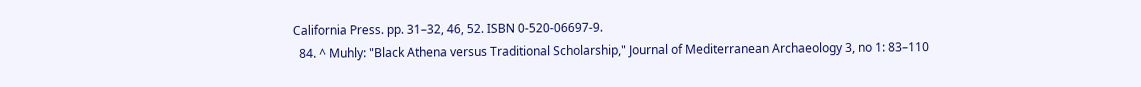California Press. pp. 31–32, 46, 52. ISBN 0-520-06697-9.
  84. ^ Muhly: "Black Athena versus Traditional Scholarship," Journal of Mediterranean Archaeology 3, no 1: 83–110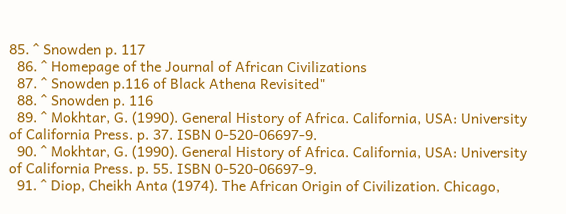85. ^ Snowden p. 117
  86. ^ Homepage of the Journal of African Civilizations
  87. ^ Snowden p.116 of Black Athena Revisited"
  88. ^ Snowden p. 116
  89. ^ Mokhtar, G. (1990). General History of Africa. California, USA: University of California Press. p. 37. ISBN 0-520-06697-9.
  90. ^ Mokhtar, G. (1990). General History of Africa. California, USA: University of California Press. p. 55. ISBN 0-520-06697-9.
  91. ^ Diop, Cheikh Anta (1974). The African Origin of Civilization. Chicago,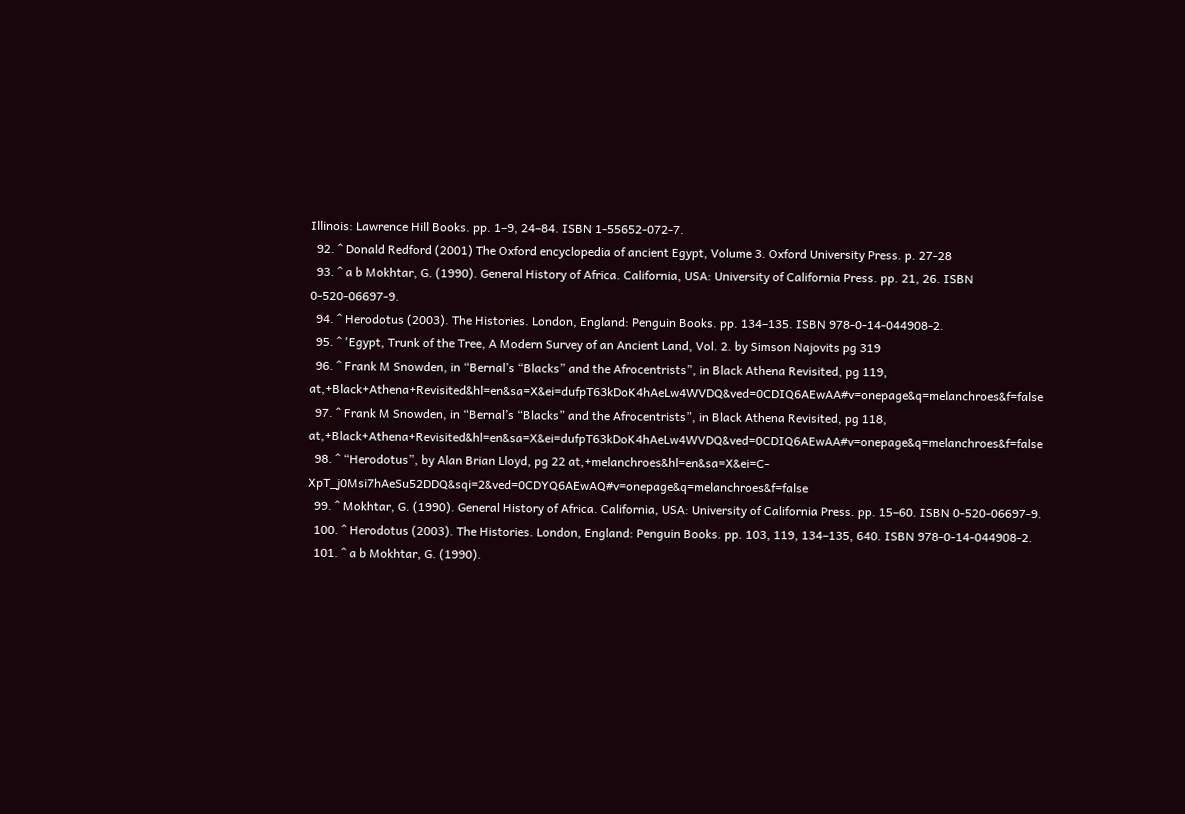Illinois: Lawrence Hill Books. pp. 1–9, 24–84. ISBN 1-55652-072-7.
  92. ^ Donald Redford (2001) The Oxford encyclopedia of ancient Egypt, Volume 3. Oxford University Press. p. 27-28
  93. ^ a b Mokhtar, G. (1990). General History of Africa. California, USA: University of California Press. pp. 21, 26. ISBN 0-520-06697-9.
  94. ^ Herodotus (2003). The Histories. London, England: Penguin Books. pp. 134–135. ISBN 978-0-14-044908-2.
  95. ^ 'Egypt, Trunk of the Tree, A Modern Survey of an Ancient Land, Vol. 2. by Simson Najovits pg 319
  96. ^ Frank M Snowden, in “Bernal’s “Blacks” and the Afrocentrists”, in Black Athena Revisited, pg 119, at,+Black+Athena+Revisited&hl=en&sa=X&ei=dufpT63kDoK4hAeLw4WVDQ&ved=0CDIQ6AEwAA#v=onepage&q=melanchroes&f=false
  97. ^ Frank M Snowden, in “Bernal’s “Blacks” and the Afrocentrists”, in Black Athena Revisited, pg 118, at,+Black+Athena+Revisited&hl=en&sa=X&ei=dufpT63kDoK4hAeLw4WVDQ&ved=0CDIQ6AEwAA#v=onepage&q=melanchroes&f=false
  98. ^ “Herodotus”, by Alan Brian Lloyd, pg 22 at,+melanchroes&hl=en&sa=X&ei=C-XpT_j0Msi7hAeSu52DDQ&sqi=2&ved=0CDYQ6AEwAQ#v=onepage&q=melanchroes&f=false
  99. ^ Mokhtar, G. (1990). General History of Africa. California, USA: University of California Press. pp. 15–60. ISBN 0-520-06697-9.
  100. ^ Herodotus (2003). The Histories. London, England: Penguin Books. pp. 103, 119, 134–135, 640. ISBN 978-0-14-044908-2.
  101. ^ a b Mokhtar, G. (1990).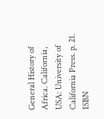General History of Africa. California, USA: University of California Press. p. 21. ISBN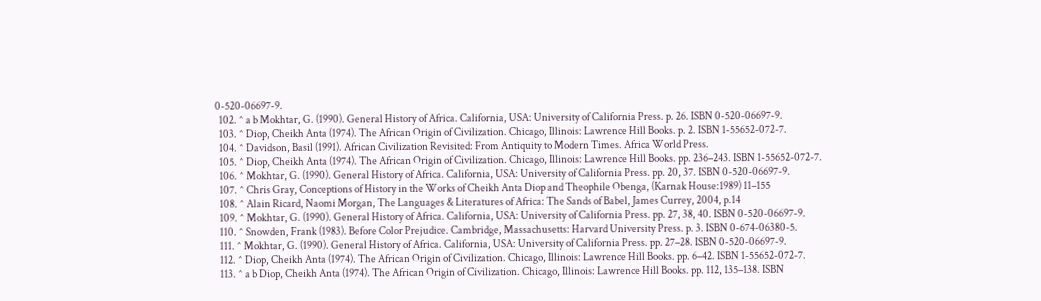0-520-06697-9.
  102. ^ a b Mokhtar, G. (1990). General History of Africa. California, USA: University of California Press. p. 26. ISBN 0-520-06697-9.
  103. ^ Diop, Cheikh Anta (1974). The African Origin of Civilization. Chicago, Illinois: Lawrence Hill Books. p. 2. ISBN 1-55652-072-7.
  104. ^ Davidson, Basil (1991). African Civilization Revisited: From Antiquity to Modern Times. Africa World Press.
  105. ^ Diop, Cheikh Anta (1974). The African Origin of Civilization. Chicago, Illinois: Lawrence Hill Books. pp. 236–243. ISBN 1-55652-072-7.
  106. ^ Mokhtar, G. (1990). General History of Africa. California, USA: University of California Press. pp. 20, 37. ISBN 0-520-06697-9.
  107. ^ Chris Gray, Conceptions of History in the Works of Cheikh Anta Diop and Theophile Obenga, (Karnak House:1989) 11–155
  108. ^ Alain Ricard, Naomi Morgan, The Languages & Literatures of Africa: The Sands of Babel, James Currey, 2004, p.14
  109. ^ Mokhtar, G. (1990). General History of Africa. California, USA: University of California Press. pp. 27, 38, 40. ISBN 0-520-06697-9.
  110. ^ Snowden, Frank (1983). Before Color Prejudice. Cambridge, Massachusetts: Harvard University Press. p. 3. ISBN 0-674-06380-5.
  111. ^ Mokhtar, G. (1990). General History of Africa. California, USA: University of California Press. pp. 27–28. ISBN 0-520-06697-9.
  112. ^ Diop, Cheikh Anta (1974). The African Origin of Civilization. Chicago, Illinois: Lawrence Hill Books. pp. 6–42. ISBN 1-55652-072-7.
  113. ^ a b Diop, Cheikh Anta (1974). The African Origin of Civilization. Chicago, Illinois: Lawrence Hill Books. pp. 112, 135–138. ISBN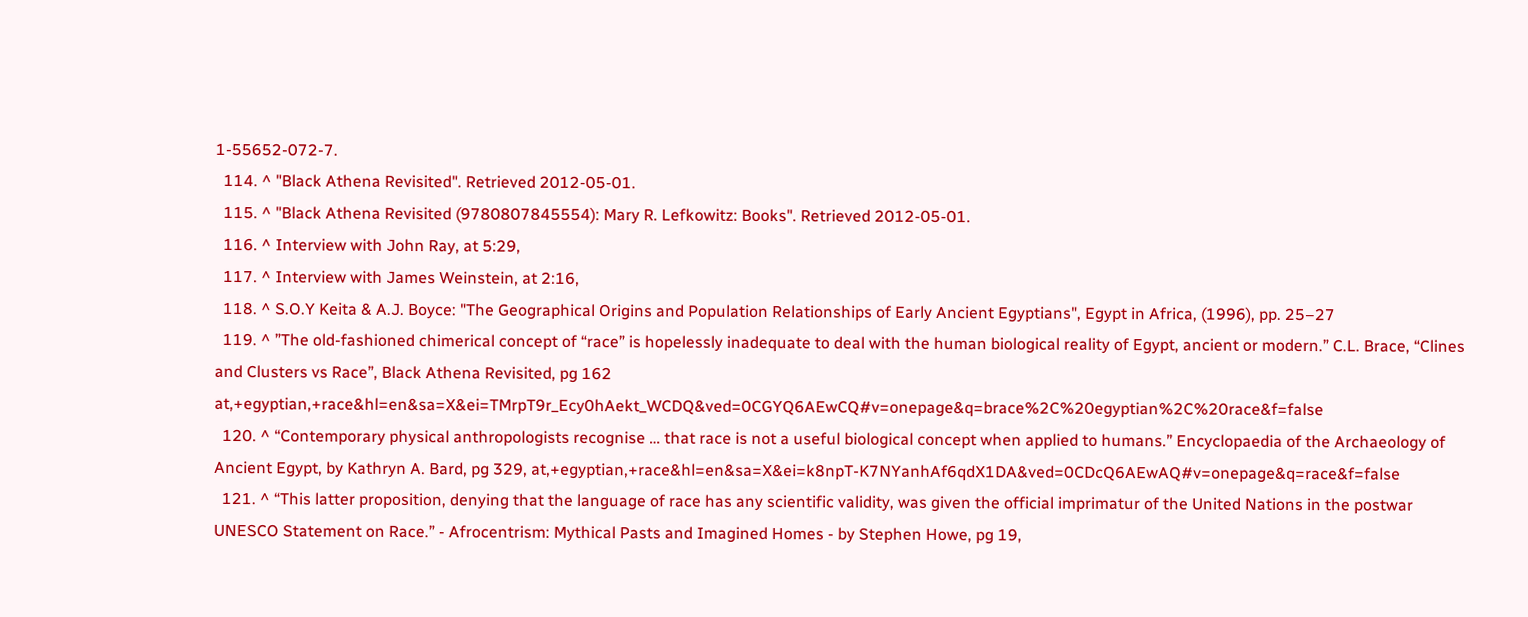1-55652-072-7.
  114. ^ "Black Athena Revisited". Retrieved 2012-05-01.
  115. ^ "Black Athena Revisited (9780807845554): Mary R. Lefkowitz: Books". Retrieved 2012-05-01.
  116. ^ Interview with John Ray, at 5:29,
  117. ^ Interview with James Weinstein, at 2:16,
  118. ^ S.O.Y Keita & A.J. Boyce: "The Geographical Origins and Population Relationships of Early Ancient Egyptians", Egypt in Africa, (1996), pp. 25–27
  119. ^ ”The old-fashioned chimerical concept of “race” is hopelessly inadequate to deal with the human biological reality of Egypt, ancient or modern.” C.L. Brace, “Clines and Clusters vs Race”, Black Athena Revisited, pg 162 at,+egyptian,+race&hl=en&sa=X&ei=TMrpT9r_Ecy0hAekt_WCDQ&ved=0CGYQ6AEwCQ#v=onepage&q=brace%2C%20egyptian%2C%20race&f=false
  120. ^ “Contemporary physical anthropologists recognise … that race is not a useful biological concept when applied to humans.” Encyclopaedia of the Archaeology of Ancient Egypt, by Kathryn A. Bard, pg 329, at,+egyptian,+race&hl=en&sa=X&ei=k8npT-K7NYanhAf6qdX1DA&ved=0CDcQ6AEwAQ#v=onepage&q=race&f=false
  121. ^ “This latter proposition, denying that the language of race has any scientific validity, was given the official imprimatur of the United Nations in the postwar UNESCO Statement on Race.” - Afrocentrism: Mythical Pasts and Imagined Homes - by Stephen Howe, pg 19,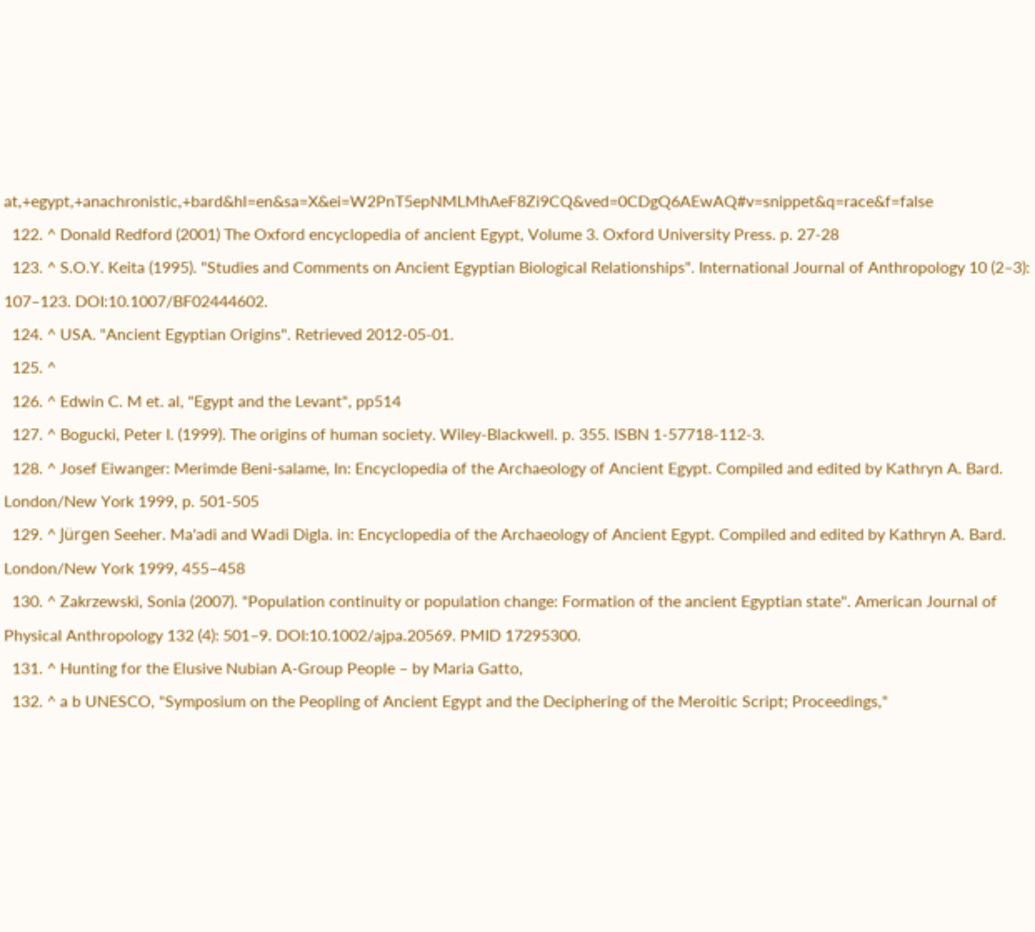at,+egypt,+anachronistic,+bard&hl=en&sa=X&ei=W2PnT5epNMLMhAeF8Zi9CQ&ved=0CDgQ6AEwAQ#v=snippet&q=race&f=false
  122. ^ Donald Redford (2001) The Oxford encyclopedia of ancient Egypt, Volume 3. Oxford University Press. p. 27-28
  123. ^ S.O.Y. Keita (1995). "Studies and Comments on Ancient Egyptian Biological Relationships". International Journal of Anthropology 10 (2–3): 107–123. DOI:10.1007/BF02444602.
  124. ^ USA. "Ancient Egyptian Origins". Retrieved 2012-05-01.
  125. ^
  126. ^ Edwin C. M et. al, "Egypt and the Levant", pp514
  127. ^ Bogucki, Peter I. (1999). The origins of human society. Wiley-Blackwell. p. 355. ISBN 1-57718-112-3.
  128. ^ Josef Eiwanger: Merimde Beni-salame, In: Encyclopedia of the Archaeology of Ancient Egypt. Compiled and edited by Kathryn A. Bard. London/New York 1999, p. 501-505
  129. ^ Jürgen Seeher. Ma'adi and Wadi Digla. in: Encyclopedia of the Archaeology of Ancient Egypt. Compiled and edited by Kathryn A. Bard. London/New York 1999, 455–458
  130. ^ Zakrzewski, Sonia (2007). "Population continuity or population change: Formation of the ancient Egyptian state". American Journal of Physical Anthropology 132 (4): 501–9. DOI:10.1002/ajpa.20569. PMID 17295300.
  131. ^ Hunting for the Elusive Nubian A-Group People – by Maria Gatto,
  132. ^ a b UNESCO, "Symposium on the Peopling of Ancient Egypt and the Deciphering of the Meroitic Script; Proceedings,"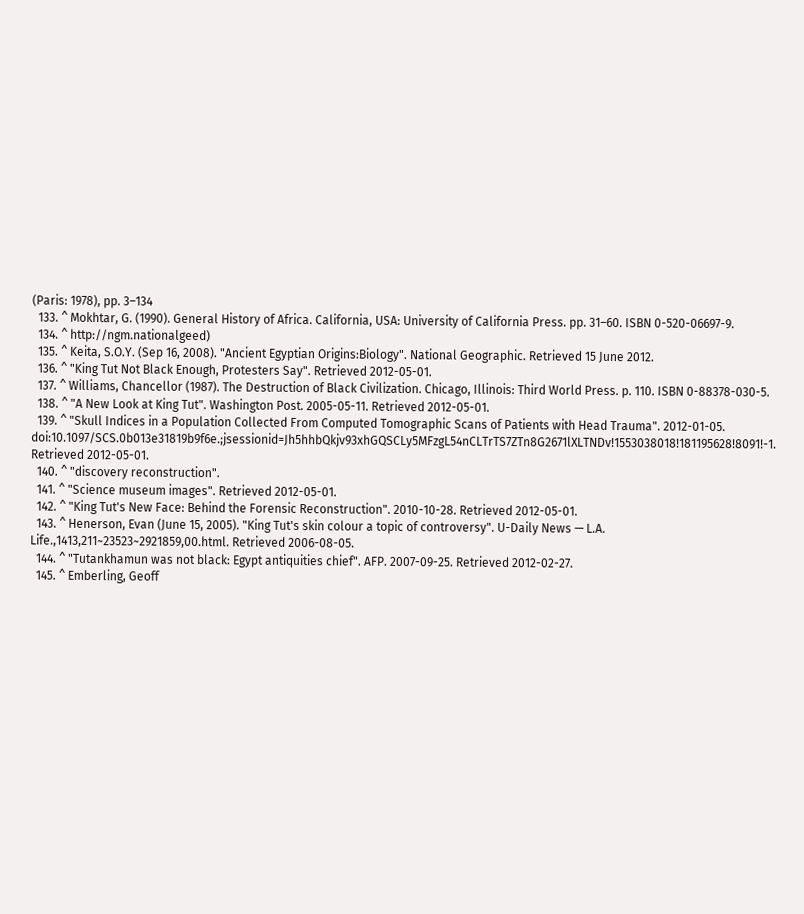(Paris: 1978), pp. 3–134
  133. ^ Mokhtar, G. (1990). General History of Africa. California, USA: University of California Press. pp. 31–60. ISBN 0-520-06697-9.
  134. ^ http://ngm.nationalgeed)
  135. ^ Keita, S.O.Y. (Sep 16, 2008). "Ancient Egyptian Origins:Biology". National Geographic. Retrieved 15 June 2012.
  136. ^ "King Tut Not Black Enough, Protesters Say". Retrieved 2012-05-01.
  137. ^ Williams, Chancellor (1987). The Destruction of Black Civilization. Chicago, Illinois: Third World Press. p. 110. ISBN 0-88378-030-5.
  138. ^ "A New Look at King Tut". Washington Post. 2005-05-11. Retrieved 2012-05-01.
  139. ^ "Skull Indices in a Population Collected From Computed Tomographic Scans of Patients with Head Trauma". 2012-01-05. doi:10.1097/SCS.0b013e31819b9f6e.;jsessionid=Jh5hhbQkjv93xhGQSCLy5MFzgL54nCLTrTS7ZTn8G2671lXLTNDv!1553038018!181195628!8091!-1. Retrieved 2012-05-01.
  140. ^ "discovery reconstruction".
  141. ^ "Science museum images". Retrieved 2012-05-01.
  142. ^ "King Tut's New Face: Behind the Forensic Reconstruction". 2010-10-28. Retrieved 2012-05-01.
  143. ^ Henerson, Evan (June 15, 2005). "King Tut's skin colour a topic of controversy". U-Daily News — L.A. Life.,1413,211~23523~2921859,00.html. Retrieved 2006-08-05.
  144. ^ "Tutankhamun was not black: Egypt antiquities chief". AFP. 2007-09-25. Retrieved 2012-02-27.
  145. ^ Emberling, Geoff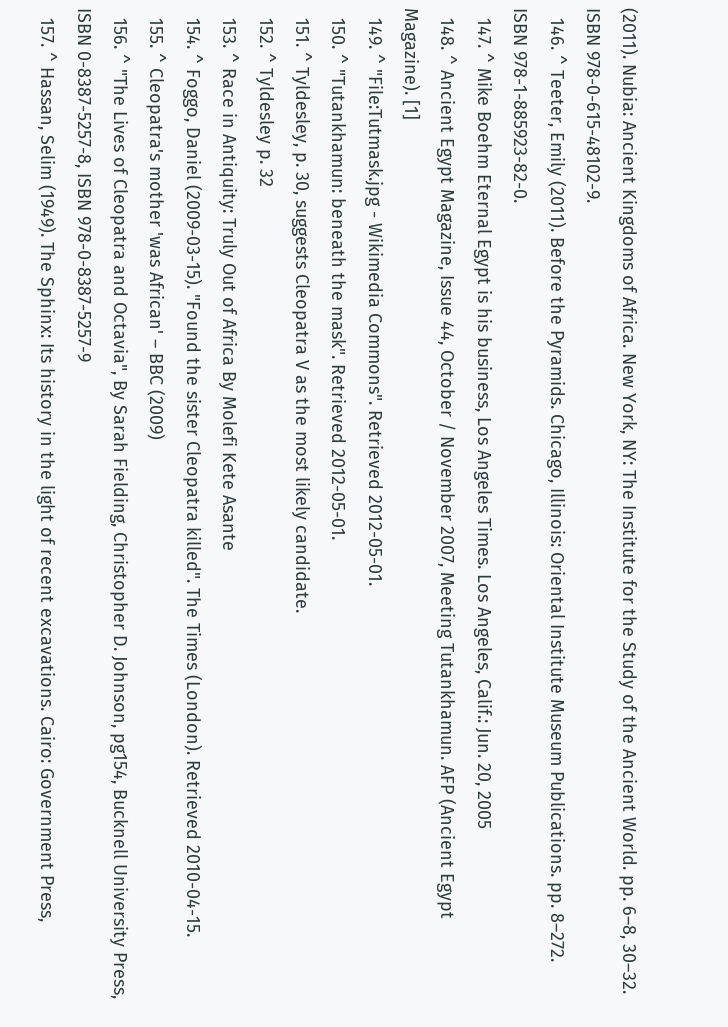(2011). Nubia: Ancient Kingdoms of Africa. New York, NY: The Institute for the Study of the Ancient World. pp. 6–8, 30–32. ISBN 978-0-615-48102-9.
  146. ^ Teeter, Emily (2011). Before the Pyramids. Chicago, Illinois: Oriental Institute Museum Publications. pp. 8–272. ISBN 978-1-885923-82-0.
  147. ^ Mike Boehm Eternal Egypt is his business, Los Angeles Times. Los Angeles, Calif.: Jun. 20, 2005
  148. ^ Ancient Egypt Magazine, Issue 44, October / November 2007, Meeting Tutankhamun. AFP (Ancient Egypt Magazine). [1]
  149. ^ "File:Tutmask.jpg - Wikimedia Commons". Retrieved 2012-05-01.
  150. ^ "Tutankhamun: beneath the mask". Retrieved 2012-05-01.
  151. ^ Tyldesley, p. 30, suggests Cleopatra V as the most likely candidate.
  152. ^ Tyldesley p. 32
  153. ^ Race in Antiquity: Truly Out of Africa By Molefi Kete Asante
  154. ^ Foggo, Daniel (2009-03-15). "Found the sister Cleopatra killed". The Times (London). Retrieved 2010-04-15.
  155. ^ Cleopatra's mother 'was African' – BBC (2009)
  156. ^ "The Lives of Cleopatra and Octavia", By Sarah Fielding, Christopher D. Johnson, pg154, Bucknell University Press, ISBN 0-8387-5257-8, ISBN 978-0-8387-5257-9
  157. ^ Hassan, Selim (1949). The Sphinx: Its history in the light of recent excavations. Cairo: Government Press,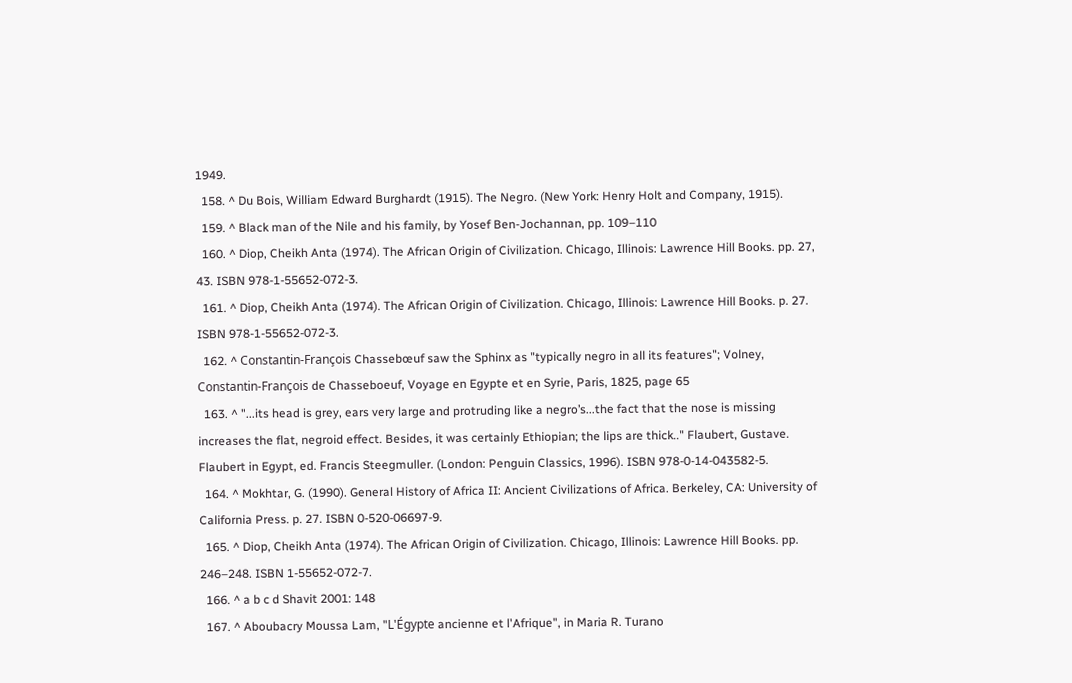1949.
  158. ^ Du Bois, William Edward Burghardt (1915). The Negro. (New York: Henry Holt and Company, 1915).
  159. ^ Black man of the Nile and his family, by Yosef Ben-Jochannan, pp. 109–110
  160. ^ Diop, Cheikh Anta (1974). The African Origin of Civilization. Chicago, Illinois: Lawrence Hill Books. pp. 27, 43. ISBN 978-1-55652-072-3.
  161. ^ Diop, Cheikh Anta (1974). The African Origin of Civilization. Chicago, Illinois: Lawrence Hill Books. p. 27. ISBN 978-1-55652-072-3.
  162. ^ Constantin-François Chassebœuf saw the Sphinx as "typically negro in all its features"; Volney, Constantin-François de Chasseboeuf, Voyage en Egypte et en Syrie, Paris, 1825, page 65
  163. ^ "...its head is grey, ears very large and protruding like a negro’s...the fact that the nose is missing increases the flat, negroid effect. Besides, it was certainly Ethiopian; the lips are thick.." Flaubert, Gustave. Flaubert in Egypt, ed. Francis Steegmuller. (London: Penguin Classics, 1996). ISBN 978-0-14-043582-5.
  164. ^ Mokhtar, G. (1990). General History of Africa II: Ancient Civilizations of Africa. Berkeley, CA: University of California Press. p. 27. ISBN 0-520-06697-9.
  165. ^ Diop, Cheikh Anta (1974). The African Origin of Civilization. Chicago, Illinois: Lawrence Hill Books. pp. 246–248. ISBN 1-55652-072-7.
  166. ^ a b c d Shavit 2001: 148
  167. ^ Aboubacry Moussa Lam, "L'Égypte ancienne et l'Afrique", in Maria R. Turano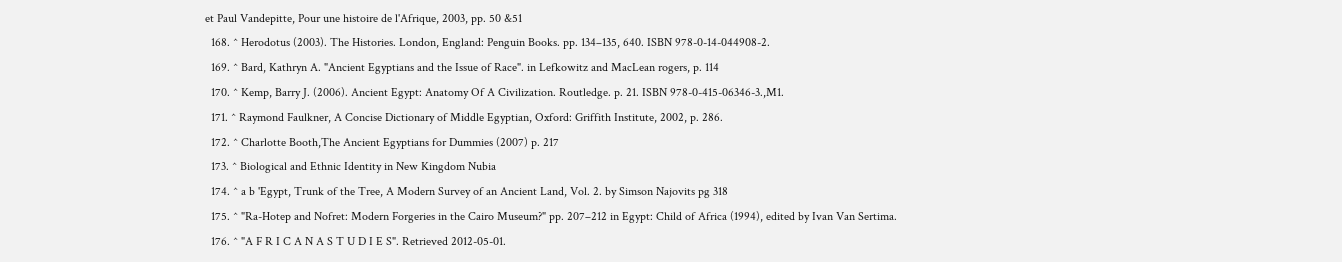et Paul Vandepitte, Pour une histoire de l'Afrique, 2003, pp. 50 &51
  168. ^ Herodotus (2003). The Histories. London, England: Penguin Books. pp. 134–135, 640. ISBN 978-0-14-044908-2.
  169. ^ Bard, Kathryn A. "Ancient Egyptians and the Issue of Race". in Lefkowitz and MacLean rogers, p. 114
  170. ^ Kemp, Barry J. (2006). Ancient Egypt: Anatomy Of A Civilization. Routledge. p. 21. ISBN 978-0-415-06346-3.,M1.
  171. ^ Raymond Faulkner, A Concise Dictionary of Middle Egyptian, Oxford: Griffith Institute, 2002, p. 286.
  172. ^ Charlotte Booth,The Ancient Egyptians for Dummies (2007) p. 217
  173. ^ Biological and Ethnic Identity in New Kingdom Nubia
  174. ^ a b 'Egypt, Trunk of the Tree, A Modern Survey of an Ancient Land, Vol. 2. by Simson Najovits pg 318
  175. ^ "Ra-Hotep and Nofret: Modern Forgeries in the Cairo Museum?" pp. 207–212 in Egypt: Child of Africa (1994), edited by Ivan Van Sertima.
  176. ^ "A F R I C A N A S T U D I E S". Retrieved 2012-05-01.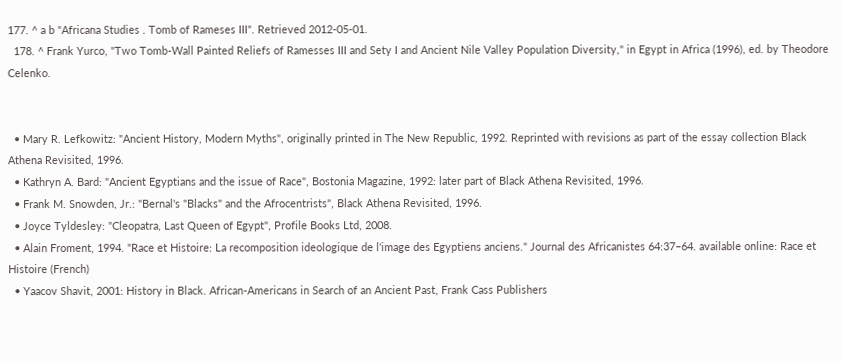177. ^ a b "Africana Studies . Tomb of Rameses III". Retrieved 2012-05-01.
  178. ^ Frank Yurco, "Two Tomb-Wall Painted Reliefs of Ramesses III and Sety I and Ancient Nile Valley Population Diversity," in Egypt in Africa (1996), ed. by Theodore Celenko.


  • Mary R. Lefkowitz: "Ancient History, Modern Myths", originally printed in The New Republic, 1992. Reprinted with revisions as part of the essay collection Black Athena Revisited, 1996.
  • Kathryn A. Bard: "Ancient Egyptians and the issue of Race", Bostonia Magazine, 1992: later part of Black Athena Revisited, 1996.
  • Frank M. Snowden, Jr.: "Bernal's "Blacks" and the Afrocentrists", Black Athena Revisited, 1996.
  • Joyce Tyldesley: "Cleopatra, Last Queen of Egypt", Profile Books Ltd, 2008.
  • Alain Froment, 1994. "Race et Histoire: La recomposition ideologique de l'image des Egyptiens anciens." Journal des Africanistes 64:37–64. available online: Race et Histoire (French)
  • Yaacov Shavit, 2001: History in Black. African-Americans in Search of an Ancient Past, Frank Cass Publishers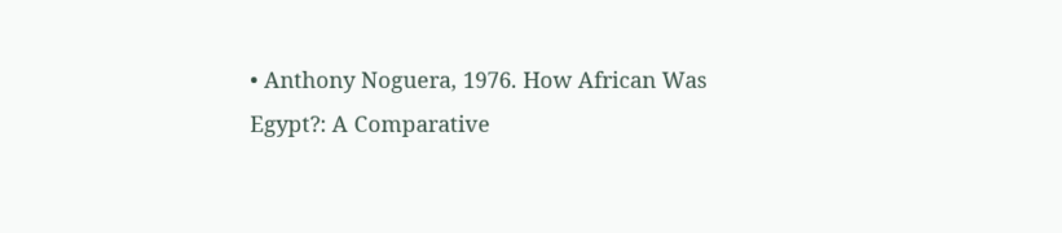• Anthony Noguera, 1976. How African Was Egypt?: A Comparative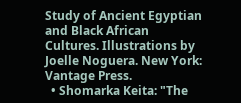Study of Ancient Egyptian and Black African Cultures. Illustrations by Joelle Noguera. New York: Vantage Press.
  • Shomarka Keita: "The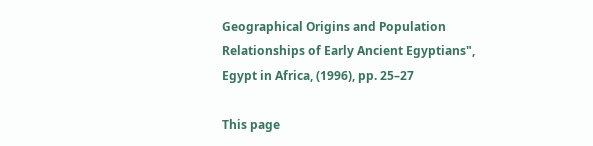Geographical Origins and Population Relationships of Early Ancient Egyptians", Egypt in Africa, (1996), pp. 25–27

This page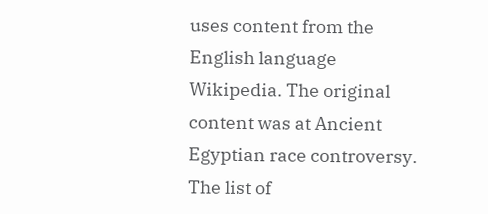uses content from the English language Wikipedia. The original content was at Ancient Egyptian race controversy. The list of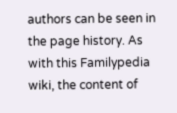authors can be seen in the page history. As with this Familypedia wiki, the content of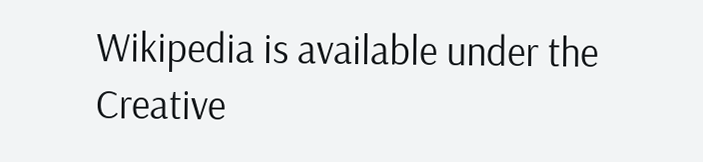Wikipedia is available under the Creative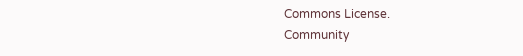Commons License.
Community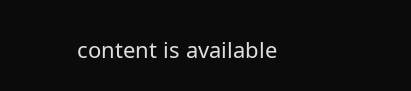content is available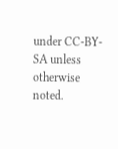under CC-BY-SA unless otherwise noted.